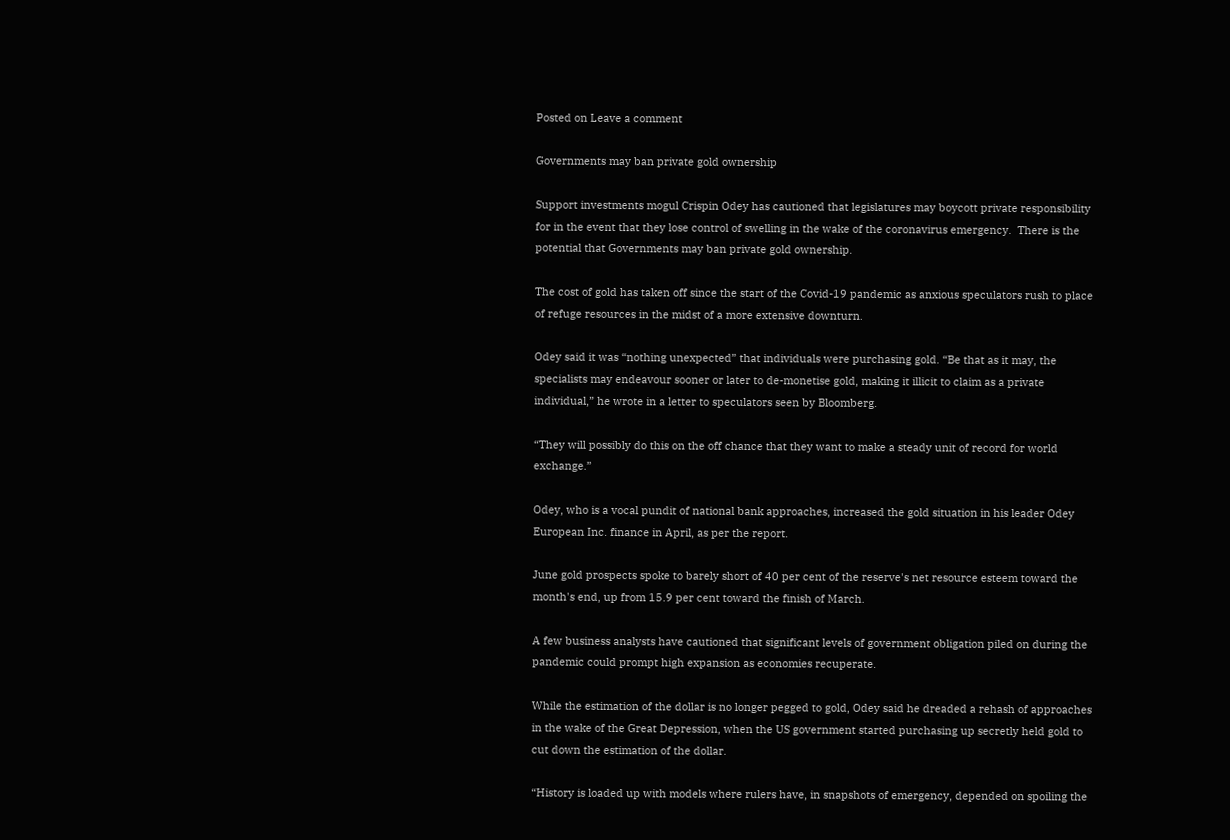Posted on Leave a comment

Governments may ban private gold ownership

Support investments mogul Crispin Odey has cautioned that legislatures may boycott private responsibility for in the event that they lose control of swelling in the wake of the coronavirus emergency.  There is the potential that Governments may ban private gold ownership.

The cost of gold has taken off since the start of the Covid-19 pandemic as anxious speculators rush to place of refuge resources in the midst of a more extensive downturn.

Odey said it was “nothing unexpected” that individuals were purchasing gold. “Be that as it may, the specialists may endeavour sooner or later to de-monetise gold, making it illicit to claim as a private individual,” he wrote in a letter to speculators seen by Bloomberg.

“They will possibly do this on the off chance that they want to make a steady unit of record for world exchange.”

Odey, who is a vocal pundit of national bank approaches, increased the gold situation in his leader Odey European Inc. finance in April, as per the report.

June gold prospects spoke to barely short of 40 per cent of the reserve's net resource esteem toward the month's end, up from 15.9 per cent toward the finish of March.

A few business analysts have cautioned that significant levels of government obligation piled on during the pandemic could prompt high expansion as economies recuperate.

While the estimation of the dollar is no longer pegged to gold, Odey said he dreaded a rehash of approaches in the wake of the Great Depression, when the US government started purchasing up secretly held gold to cut down the estimation of the dollar.

“History is loaded up with models where rulers have, in snapshots of emergency, depended on spoiling the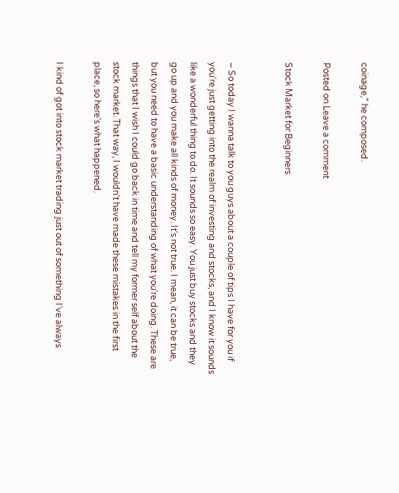coinage,” he composed.

Posted on Leave a comment

Stock Market for Beginners


– So today I wanna talk to you guys about a couple of tips I have for you if you're just getting into the realm of investing and stocks, and I know it sounds like a wonderful thing to do. It sounds so easy. You just buy stocks and they go up and you make all kinds of money. It's not true. I mean, it can be true, but you need to have a basic understanding of what you're doing. These are things that I wish I could go back in time and tell my former self about the stock market. That way, I wouldn't have made these mistakes in the first place, so here's what happened.

I kind of got into stock market trading just out of something I've always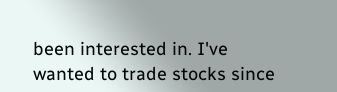been interested in. I've wanted to trade stocks since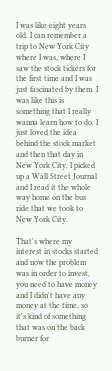I was like eight years old. I can remember a trip to New York City where I was, where I saw the stock tickers for the first time and I was just fascinated by them. I was like this is something that I really wanna learn how to do. I just loved the idea behind the stock market and then that day in New York City, I picked up a Wall Street Journal and I read it the whole way home on the bus ride that we took to New York City.

That's where my interest in stocks started and now the problem was in order to invest, you need to have money and I didn't have any money at the time, so it's kind of something that was on the back burner for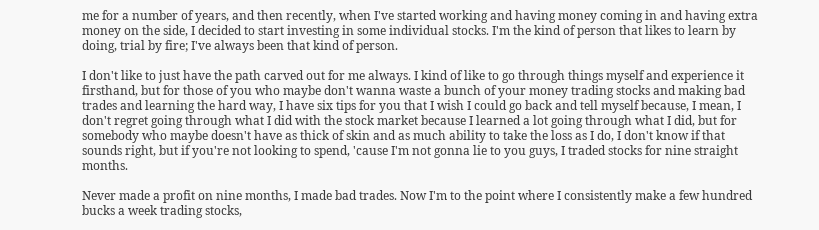me for a number of years, and then recently, when I've started working and having money coming in and having extra money on the side, I decided to start investing in some individual stocks. I'm the kind of person that likes to learn by doing, trial by fire; I've always been that kind of person.

I don't like to just have the path carved out for me always. I kind of like to go through things myself and experience it firsthand, but for those of you who maybe don't wanna waste a bunch of your money trading stocks and making bad trades and learning the hard way, I have six tips for you that I wish I could go back and tell myself because, I mean, I don't regret going through what I did with the stock market because I learned a lot going through what I did, but for somebody who maybe doesn't have as thick of skin and as much ability to take the loss as I do, I don't know if that sounds right, but if you're not looking to spend, 'cause I'm not gonna lie to you guys, I traded stocks for nine straight months.

Never made a profit on nine months, I made bad trades. Now I'm to the point where I consistently make a few hundred bucks a week trading stocks,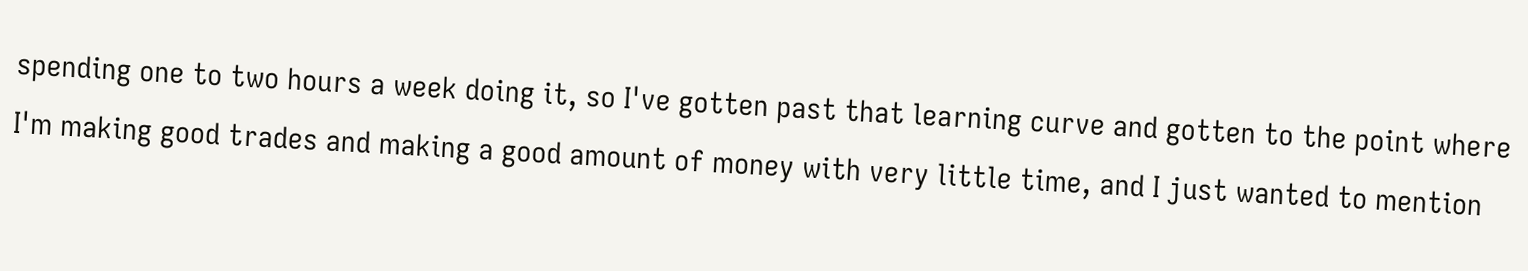spending one to two hours a week doing it, so I've gotten past that learning curve and gotten to the point where I'm making good trades and making a good amount of money with very little time, and I just wanted to mention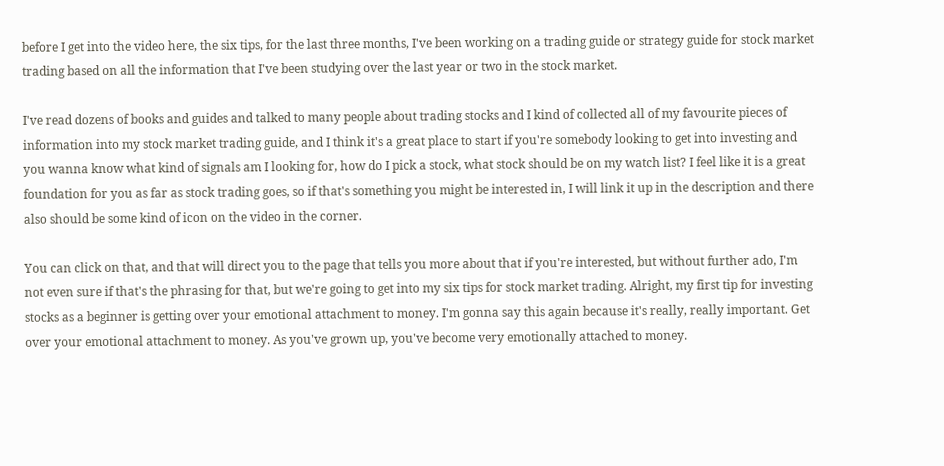before I get into the video here, the six tips, for the last three months, I've been working on a trading guide or strategy guide for stock market trading based on all the information that I've been studying over the last year or two in the stock market.

I've read dozens of books and guides and talked to many people about trading stocks and I kind of collected all of my favourite pieces of information into my stock market trading guide, and I think it's a great place to start if you're somebody looking to get into investing and you wanna know what kind of signals am I looking for, how do I pick a stock, what stock should be on my watch list? I feel like it is a great foundation for you as far as stock trading goes, so if that's something you might be interested in, I will link it up in the description and there also should be some kind of icon on the video in the corner.

You can click on that, and that will direct you to the page that tells you more about that if you're interested, but without further ado, I'm not even sure if that's the phrasing for that, but we're going to get into my six tips for stock market trading. Alright, my first tip for investing stocks as a beginner is getting over your emotional attachment to money. I'm gonna say this again because it's really, really important. Get over your emotional attachment to money. As you've grown up, you've become very emotionally attached to money.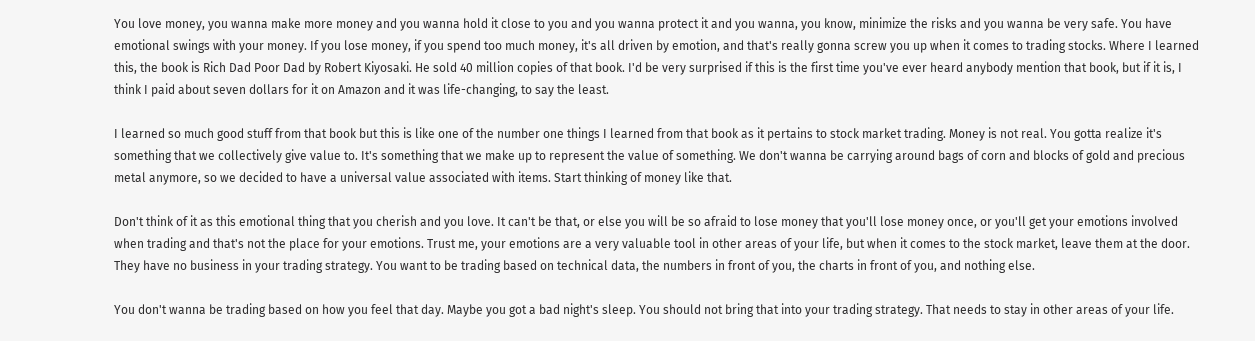You love money, you wanna make more money and you wanna hold it close to you and you wanna protect it and you wanna, you know, minimize the risks and you wanna be very safe. You have emotional swings with your money. If you lose money, if you spend too much money, it's all driven by emotion, and that's really gonna screw you up when it comes to trading stocks. Where I learned this, the book is Rich Dad Poor Dad by Robert Kiyosaki. He sold 40 million copies of that book. I'd be very surprised if this is the first time you've ever heard anybody mention that book, but if it is, I think I paid about seven dollars for it on Amazon and it was life-changing, to say the least.

I learned so much good stuff from that book but this is like one of the number one things I learned from that book as it pertains to stock market trading. Money is not real. You gotta realize it's something that we collectively give value to. It's something that we make up to represent the value of something. We don't wanna be carrying around bags of corn and blocks of gold and precious metal anymore, so we decided to have a universal value associated with items. Start thinking of money like that.

Don't think of it as this emotional thing that you cherish and you love. It can't be that, or else you will be so afraid to lose money that you'll lose money once, or you'll get your emotions involved when trading and that's not the place for your emotions. Trust me, your emotions are a very valuable tool in other areas of your life, but when it comes to the stock market, leave them at the door. They have no business in your trading strategy. You want to be trading based on technical data, the numbers in front of you, the charts in front of you, and nothing else.

You don't wanna be trading based on how you feel that day. Maybe you got a bad night's sleep. You should not bring that into your trading strategy. That needs to stay in other areas of your life.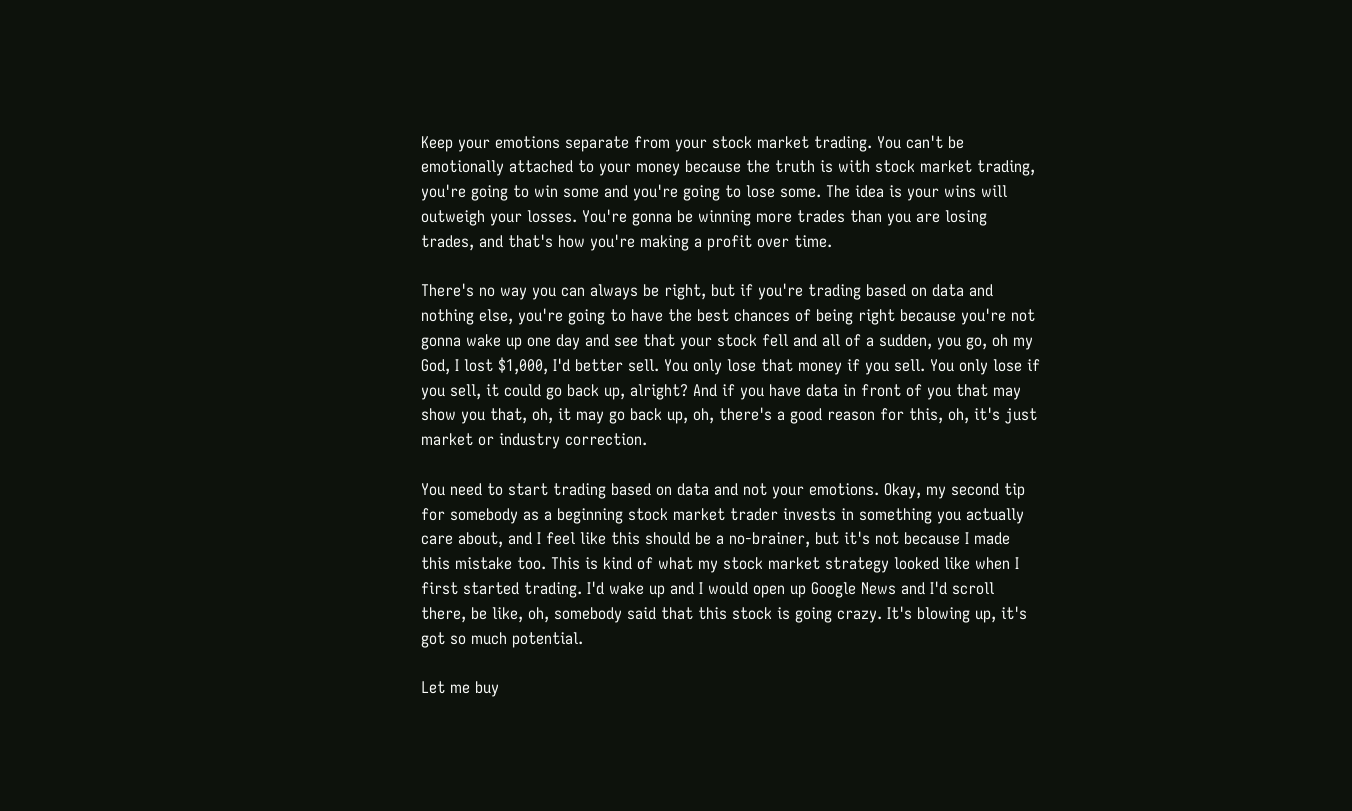Keep your emotions separate from your stock market trading. You can't be emotionally attached to your money because the truth is with stock market trading, you're going to win some and you're going to lose some. The idea is your wins will outweigh your losses. You're gonna be winning more trades than you are losing trades, and that's how you're making a profit over time.

There's no way you can always be right, but if you're trading based on data and nothing else, you're going to have the best chances of being right because you're not gonna wake up one day and see that your stock fell and all of a sudden, you go, oh my God, I lost $1,000, I'd better sell. You only lose that money if you sell. You only lose if you sell, it could go back up, alright? And if you have data in front of you that may show you that, oh, it may go back up, oh, there's a good reason for this, oh, it's just market or industry correction.

You need to start trading based on data and not your emotions. Okay, my second tip for somebody as a beginning stock market trader invests in something you actually care about, and I feel like this should be a no-brainer, but it's not because I made this mistake too. This is kind of what my stock market strategy looked like when I first started trading. I'd wake up and I would open up Google News and I'd scroll there, be like, oh, somebody said that this stock is going crazy. It's blowing up, it's got so much potential.

Let me buy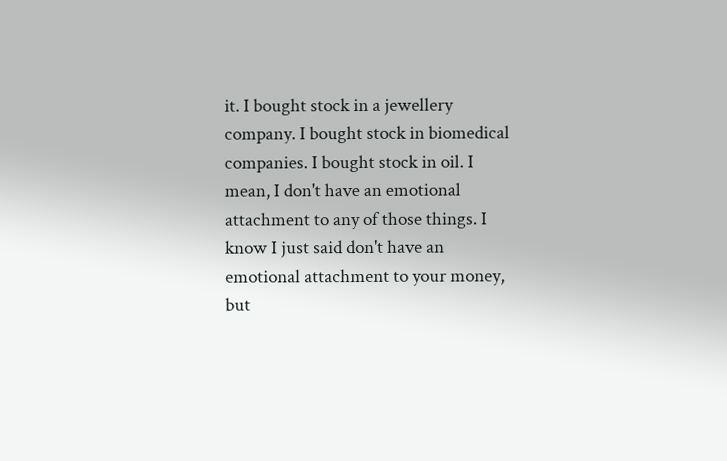it. I bought stock in a jewellery company. I bought stock in biomedical companies. I bought stock in oil. I mean, I don't have an emotional attachment to any of those things. I know I just said don't have an emotional attachment to your money, but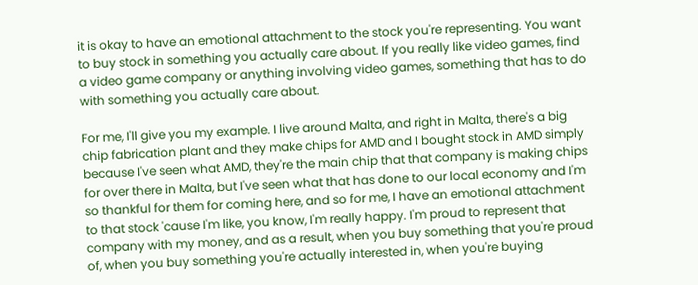it is okay to have an emotional attachment to the stock you're representing. You want to buy stock in something you actually care about. If you really like video games, find a video game company or anything involving video games, something that has to do with something you actually care about.

For me, I'll give you my example. I live around Malta, and right in Malta, there's a big chip fabrication plant and they make chips for AMD and I bought stock in AMD simply because I've seen what AMD, they're the main chip that that company is making chips for over there in Malta, but I've seen what that has done to our local economy and I'm so thankful for them for coming here, and so for me, I have an emotional attachment to that stock 'cause I'm like, you know, I'm really happy. I'm proud to represent that company with my money, and as a result, when you buy something that you're proud of, when you buy something you're actually interested in, when you're buying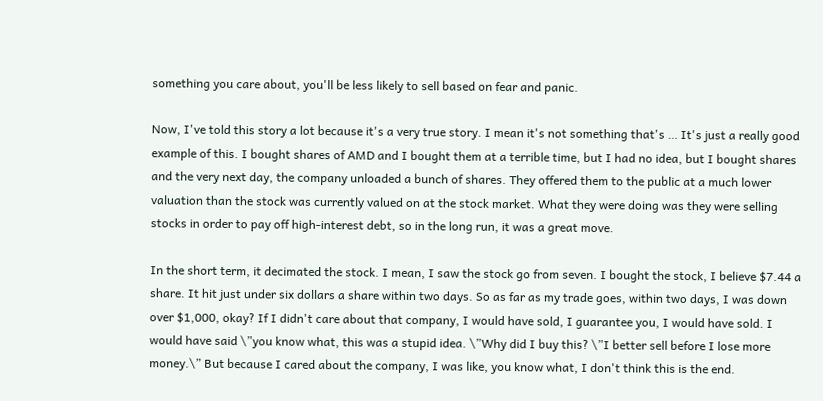something you care about, you'll be less likely to sell based on fear and panic.

Now, I've told this story a lot because it's a very true story. I mean it's not something that's … It's just a really good example of this. I bought shares of AMD and I bought them at a terrible time, but I had no idea, but I bought shares and the very next day, the company unloaded a bunch of shares. They offered them to the public at a much lower valuation than the stock was currently valued on at the stock market. What they were doing was they were selling stocks in order to pay off high-interest debt, so in the long run, it was a great move.

In the short term, it decimated the stock. I mean, I saw the stock go from seven. I bought the stock, I believe $7.44 a share. It hit just under six dollars a share within two days. So as far as my trade goes, within two days, I was down over $1,000, okay? If I didn't care about that company, I would have sold, I guarantee you, I would have sold. I would have said \”you know what, this was a stupid idea. \”Why did I buy this? \”I better sell before I lose more money.\” But because I cared about the company, I was like, you know what, I don't think this is the end.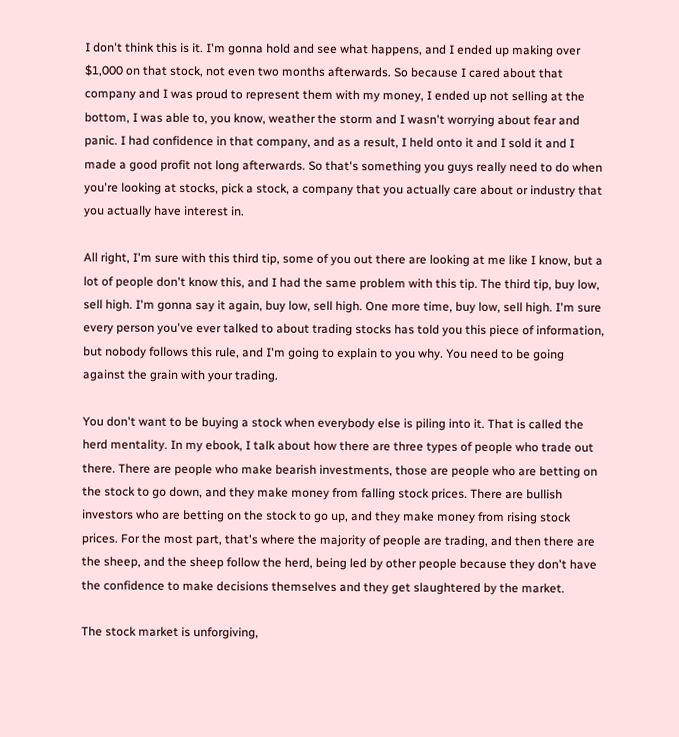I don't think this is it. I'm gonna hold and see what happens, and I ended up making over $1,000 on that stock, not even two months afterwards. So because I cared about that company and I was proud to represent them with my money, I ended up not selling at the bottom, I was able to, you know, weather the storm and I wasn't worrying about fear and panic. I had confidence in that company, and as a result, I held onto it and I sold it and I made a good profit not long afterwards. So that's something you guys really need to do when you're looking at stocks, pick a stock, a company that you actually care about or industry that you actually have interest in.

All right, I'm sure with this third tip, some of you out there are looking at me like I know, but a lot of people don't know this, and I had the same problem with this tip. The third tip, buy low, sell high. I'm gonna say it again, buy low, sell high. One more time, buy low, sell high. I'm sure every person you've ever talked to about trading stocks has told you this piece of information, but nobody follows this rule, and I'm going to explain to you why. You need to be going against the grain with your trading.

You don't want to be buying a stock when everybody else is piling into it. That is called the herd mentality. In my ebook, I talk about how there are three types of people who trade out there. There are people who make bearish investments, those are people who are betting on the stock to go down, and they make money from falling stock prices. There are bullish investors who are betting on the stock to go up, and they make money from rising stock prices. For the most part, that's where the majority of people are trading, and then there are the sheep, and the sheep follow the herd, being led by other people because they don't have the confidence to make decisions themselves and they get slaughtered by the market.

The stock market is unforgiving,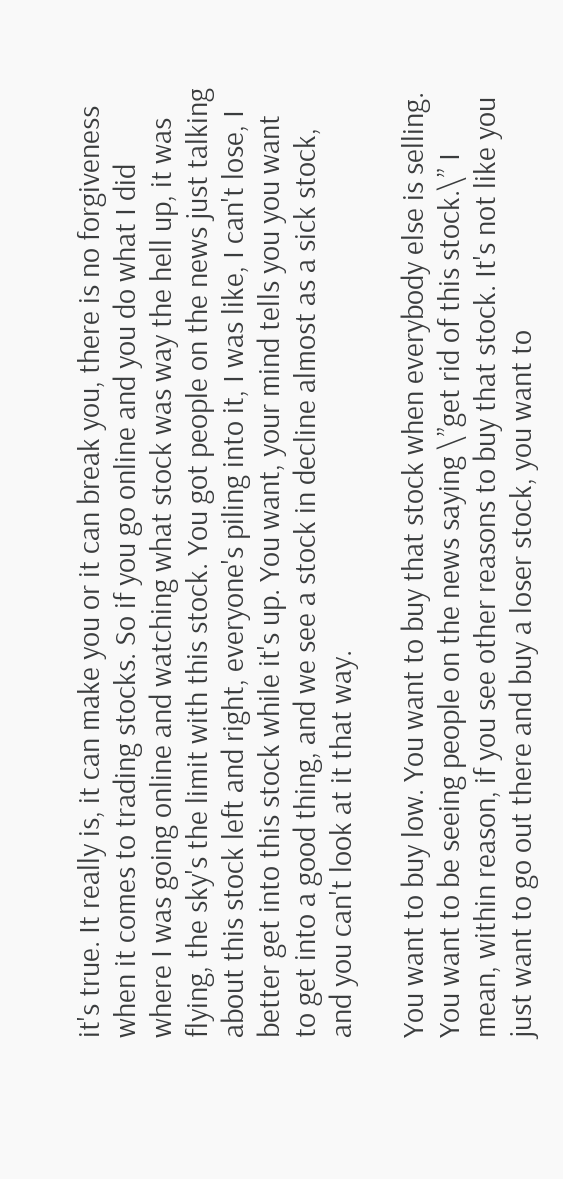it's true. It really is, it can make you or it can break you, there is no forgiveness when it comes to trading stocks. So if you go online and you do what I did where I was going online and watching what stock was way the hell up, it was flying, the sky's the limit with this stock. You got people on the news just talking about this stock left and right, everyone's piling into it, I was like, I can't lose, I better get into this stock while it's up. You want, your mind tells you you want to get into a good thing, and we see a stock in decline almost as a sick stock, and you can't look at it that way.

You want to buy low. You want to buy that stock when everybody else is selling. You want to be seeing people on the news saying \”get rid of this stock.\” I mean, within reason, if you see other reasons to buy that stock. It's not like you just want to go out there and buy a loser stock, you want to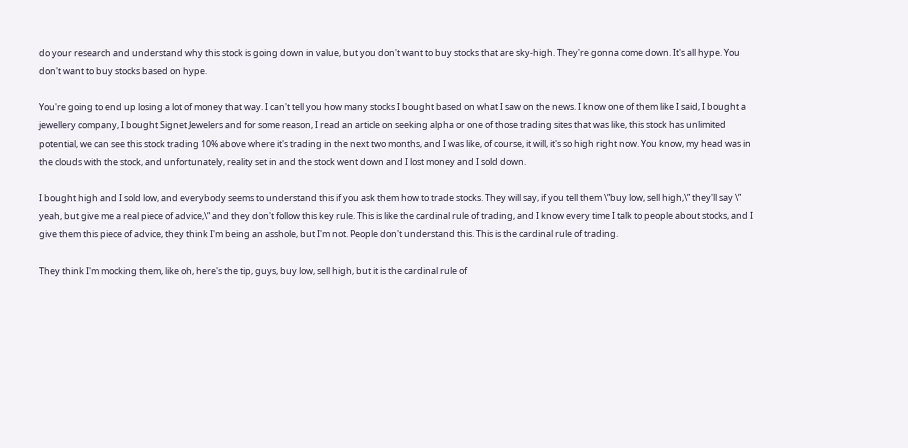do your research and understand why this stock is going down in value, but you don't want to buy stocks that are sky-high. They're gonna come down. It's all hype. You don't want to buy stocks based on hype.

You're going to end up losing a lot of money that way. I can't tell you how many stocks I bought based on what I saw on the news. I know one of them like I said, I bought a jewellery company, I bought Signet Jewelers and for some reason, I read an article on seeking alpha or one of those trading sites that was like, this stock has unlimited potential, we can see this stock trading 10% above where it's trading in the next two months, and I was like, of course, it will, it's so high right now. You know, my head was in the clouds with the stock, and unfortunately, reality set in and the stock went down and I lost money and I sold down.

I bought high and I sold low, and everybody seems to understand this if you ask them how to trade stocks. They will say, if you tell them \”buy low, sell high,\” they'll say \” yeah, but give me a real piece of advice,\” and they don't follow this key rule. This is like the cardinal rule of trading, and I know every time I talk to people about stocks, and I give them this piece of advice, they think I'm being an asshole, but I'm not. People don't understand this. This is the cardinal rule of trading.

They think I'm mocking them, like oh, here's the tip, guys, buy low, sell high, but it is the cardinal rule of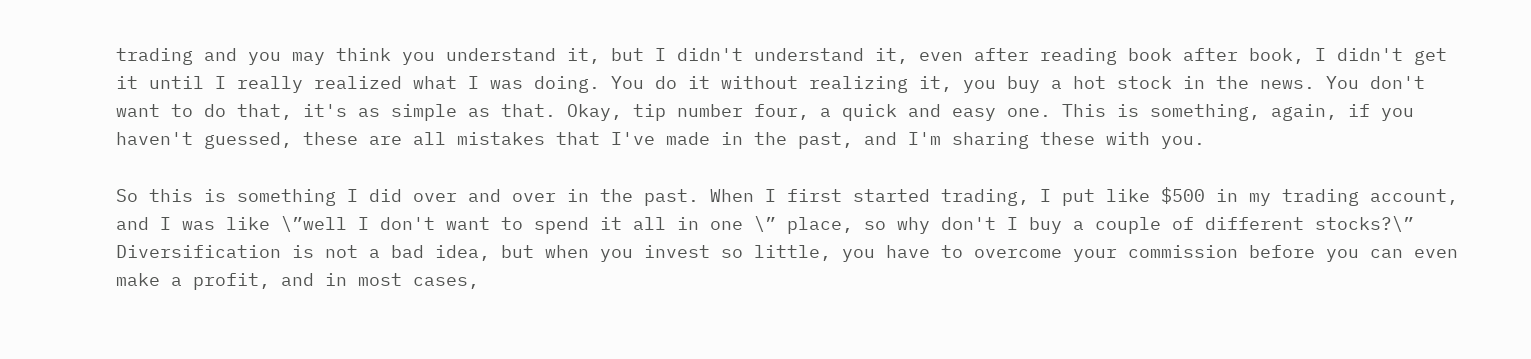trading and you may think you understand it, but I didn't understand it, even after reading book after book, I didn't get it until I really realized what I was doing. You do it without realizing it, you buy a hot stock in the news. You don't want to do that, it's as simple as that. Okay, tip number four, a quick and easy one. This is something, again, if you haven't guessed, these are all mistakes that I've made in the past, and I'm sharing these with you.

So this is something I did over and over in the past. When I first started trading, I put like $500 in my trading account, and I was like \”well I don't want to spend it all in one \” place, so why don't I buy a couple of different stocks?\” Diversification is not a bad idea, but when you invest so little, you have to overcome your commission before you can even make a profit, and in most cases,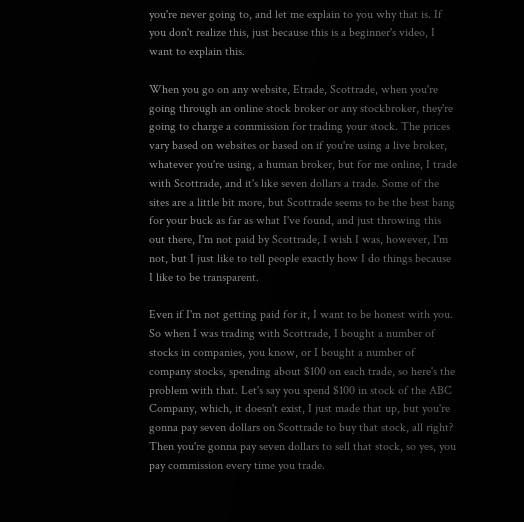you're never going to, and let me explain to you why that is. If you don't realize this, just because this is a beginner's video, I want to explain this.

When you go on any website, Etrade, Scottrade, when you're going through an online stock broker or any stockbroker, they're going to charge a commission for trading your stock. The prices vary based on websites or based on if you're using a live broker, whatever you're using, a human broker, but for me online, I trade with Scottrade, and it's like seven dollars a trade. Some of the sites are a little bit more, but Scottrade seems to be the best bang for your buck as far as what I've found, and just throwing this out there, I'm not paid by Scottrade, I wish I was, however, I'm not, but I just like to tell people exactly how I do things because I like to be transparent.

Even if I'm not getting paid for it, I want to be honest with you. So when I was trading with Scottrade, I bought a number of stocks in companies, you know, or I bought a number of company stocks, spending about $100 on each trade, so here's the problem with that. Let's say you spend $100 in stock of the ABC Company, which, it doesn't exist, I just made that up, but you're gonna pay seven dollars on Scottrade to buy that stock, all right? Then you're gonna pay seven dollars to sell that stock, so yes, you pay commission every time you trade.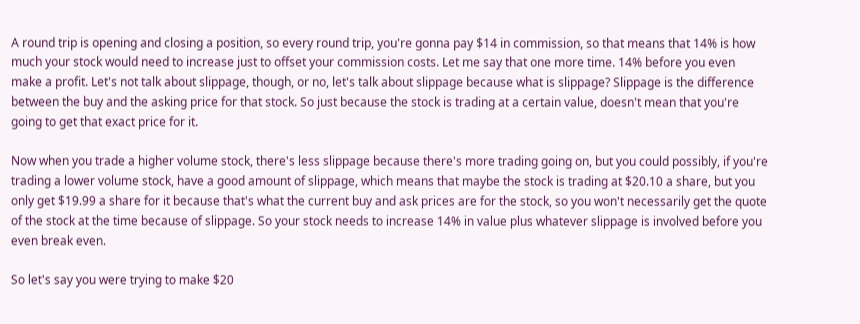A round trip is opening and closing a position, so every round trip, you're gonna pay $14 in commission, so that means that 14% is how much your stock would need to increase just to offset your commission costs. Let me say that one more time. 14% before you even make a profit. Let's not talk about slippage, though, or no, let's talk about slippage because what is slippage? Slippage is the difference between the buy and the asking price for that stock. So just because the stock is trading at a certain value, doesn't mean that you're going to get that exact price for it.

Now when you trade a higher volume stock, there's less slippage because there's more trading going on, but you could possibly, if you're trading a lower volume stock, have a good amount of slippage, which means that maybe the stock is trading at $20.10 a share, but you only get $19.99 a share for it because that's what the current buy and ask prices are for the stock, so you won't necessarily get the quote of the stock at the time because of slippage. So your stock needs to increase 14% in value plus whatever slippage is involved before you even break even.

So let's say you were trying to make $20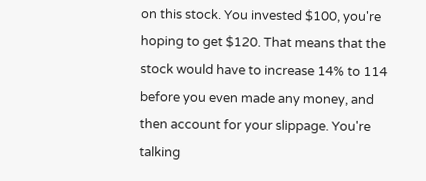on this stock. You invested $100, you're hoping to get $120. That means that the stock would have to increase 14% to 114 before you even made any money, and then account for your slippage. You're talking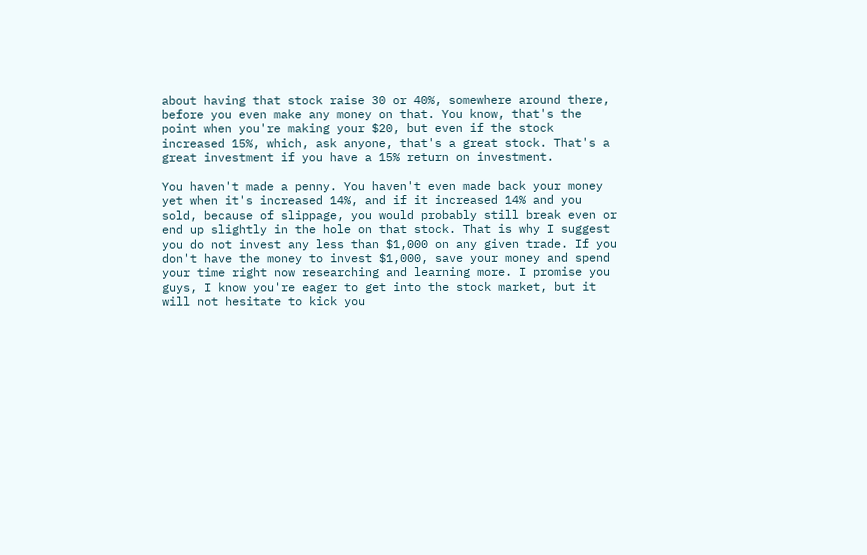about having that stock raise 30 or 40%, somewhere around there, before you even make any money on that. You know, that's the point when you're making your $20, but even if the stock increased 15%, which, ask anyone, that's a great stock. That's a great investment if you have a 15% return on investment.

You haven't made a penny. You haven't even made back your money yet when it's increased 14%, and if it increased 14% and you sold, because of slippage, you would probably still break even or end up slightly in the hole on that stock. That is why I suggest you do not invest any less than $1,000 on any given trade. If you don't have the money to invest $1,000, save your money and spend your time right now researching and learning more. I promise you guys, I know you're eager to get into the stock market, but it will not hesitate to kick you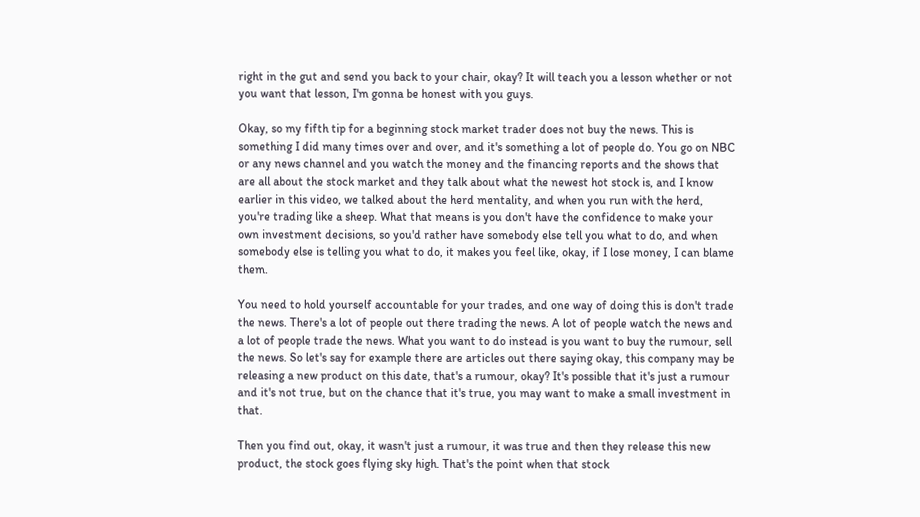right in the gut and send you back to your chair, okay? It will teach you a lesson whether or not you want that lesson, I'm gonna be honest with you guys.

Okay, so my fifth tip for a beginning stock market trader does not buy the news. This is something I did many times over and over, and it's something a lot of people do. You go on NBC or any news channel and you watch the money and the financing reports and the shows that are all about the stock market and they talk about what the newest hot stock is, and I know earlier in this video, we talked about the herd mentality, and when you run with the herd, you're trading like a sheep. What that means is you don't have the confidence to make your own investment decisions, so you'd rather have somebody else tell you what to do, and when somebody else is telling you what to do, it makes you feel like, okay, if I lose money, I can blame them.

You need to hold yourself accountable for your trades, and one way of doing this is don't trade the news. There's a lot of people out there trading the news. A lot of people watch the news and a lot of people trade the news. What you want to do instead is you want to buy the rumour, sell the news. So let's say for example there are articles out there saying okay, this company may be releasing a new product on this date, that's a rumour, okay? It's possible that it's just a rumour and it's not true, but on the chance that it's true, you may want to make a small investment in that.

Then you find out, okay, it wasn't just a rumour, it was true and then they release this new product, the stock goes flying sky high. That's the point when that stock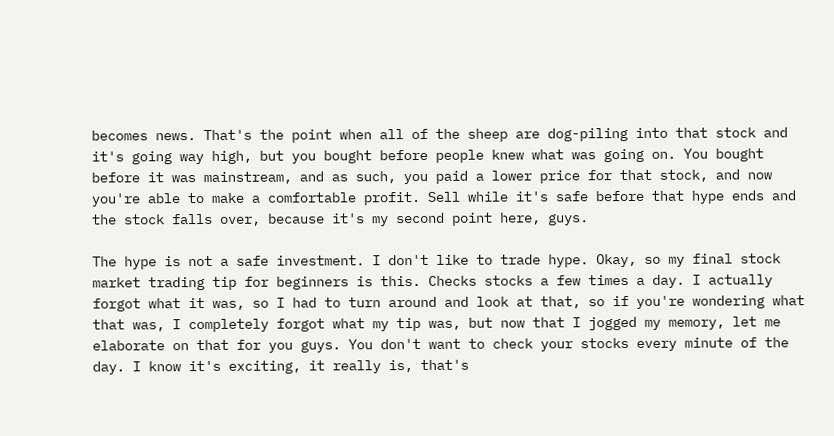becomes news. That's the point when all of the sheep are dog-piling into that stock and it's going way high, but you bought before people knew what was going on. You bought before it was mainstream, and as such, you paid a lower price for that stock, and now you're able to make a comfortable profit. Sell while it's safe before that hype ends and the stock falls over, because it's my second point here, guys.

The hype is not a safe investment. I don't like to trade hype. Okay, so my final stock market trading tip for beginners is this. Checks stocks a few times a day. I actually forgot what it was, so I had to turn around and look at that, so if you're wondering what that was, I completely forgot what my tip was, but now that I jogged my memory, let me elaborate on that for you guys. You don't want to check your stocks every minute of the day. I know it's exciting, it really is, that's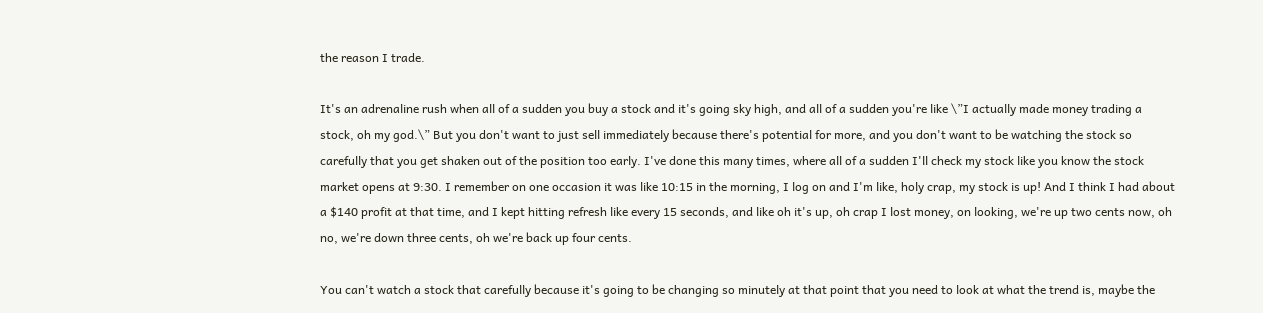the reason I trade.

It's an adrenaline rush when all of a sudden you buy a stock and it's going sky high, and all of a sudden you're like \”I actually made money trading a stock, oh my god.\” But you don't want to just sell immediately because there's potential for more, and you don't want to be watching the stock so carefully that you get shaken out of the position too early. I've done this many times, where all of a sudden I'll check my stock like you know the stock market opens at 9:30. I remember on one occasion it was like 10:15 in the morning, I log on and I'm like, holy crap, my stock is up! And I think I had about a $140 profit at that time, and I kept hitting refresh like every 15 seconds, and like oh it's up, oh crap I lost money, on looking, we're up two cents now, oh no, we're down three cents, oh we're back up four cents.

You can't watch a stock that carefully because it's going to be changing so minutely at that point that you need to look at what the trend is, maybe the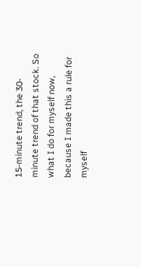15-minute trend, the 30-minute trend of that stock. So what I do for myself now, because I made this a rule for myself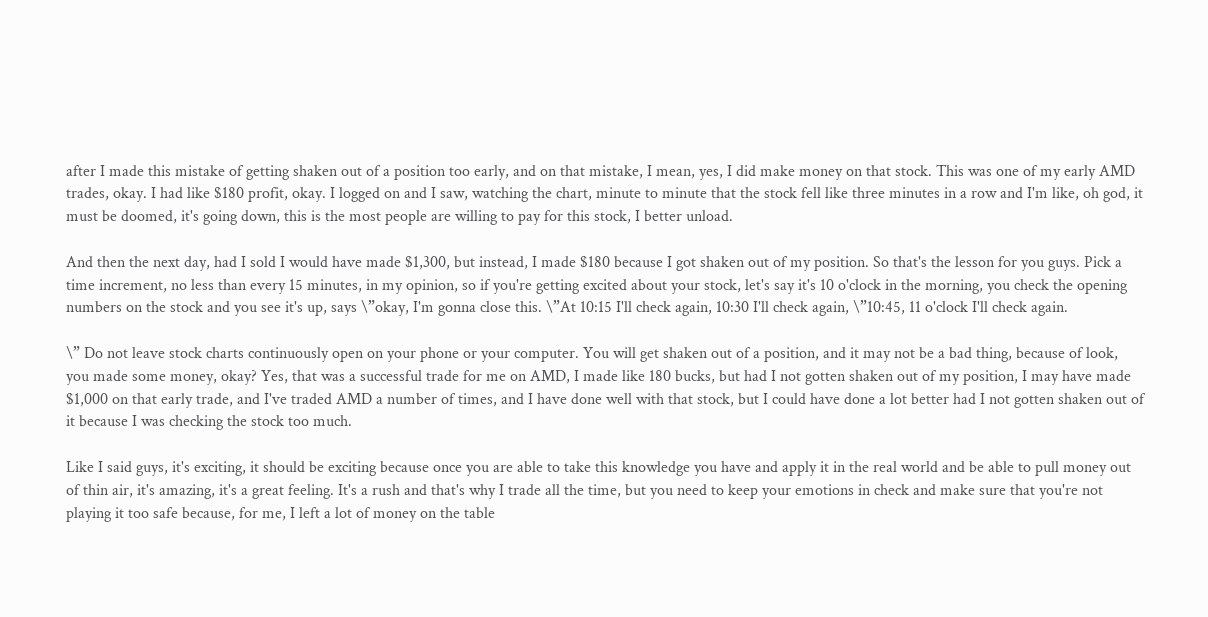after I made this mistake of getting shaken out of a position too early, and on that mistake, I mean, yes, I did make money on that stock. This was one of my early AMD trades, okay. I had like $180 profit, okay. I logged on and I saw, watching the chart, minute to minute that the stock fell like three minutes in a row and I'm like, oh god, it must be doomed, it's going down, this is the most people are willing to pay for this stock, I better unload.

And then the next day, had I sold I would have made $1,300, but instead, I made $180 because I got shaken out of my position. So that's the lesson for you guys. Pick a time increment, no less than every 15 minutes, in my opinion, so if you're getting excited about your stock, let's say it's 10 o'clock in the morning, you check the opening numbers on the stock and you see it's up, says \”okay, I'm gonna close this. \”At 10:15 I'll check again, 10:30 I'll check again, \”10:45, 11 o'clock I'll check again.

\” Do not leave stock charts continuously open on your phone or your computer. You will get shaken out of a position, and it may not be a bad thing, because of look, you made some money, okay? Yes, that was a successful trade for me on AMD, I made like 180 bucks, but had I not gotten shaken out of my position, I may have made $1,000 on that early trade, and I've traded AMD a number of times, and I have done well with that stock, but I could have done a lot better had I not gotten shaken out of it because I was checking the stock too much.

Like I said guys, it's exciting, it should be exciting because once you are able to take this knowledge you have and apply it in the real world and be able to pull money out of thin air, it's amazing, it's a great feeling. It's a rush and that's why I trade all the time, but you need to keep your emotions in check and make sure that you're not playing it too safe because, for me, I left a lot of money on the table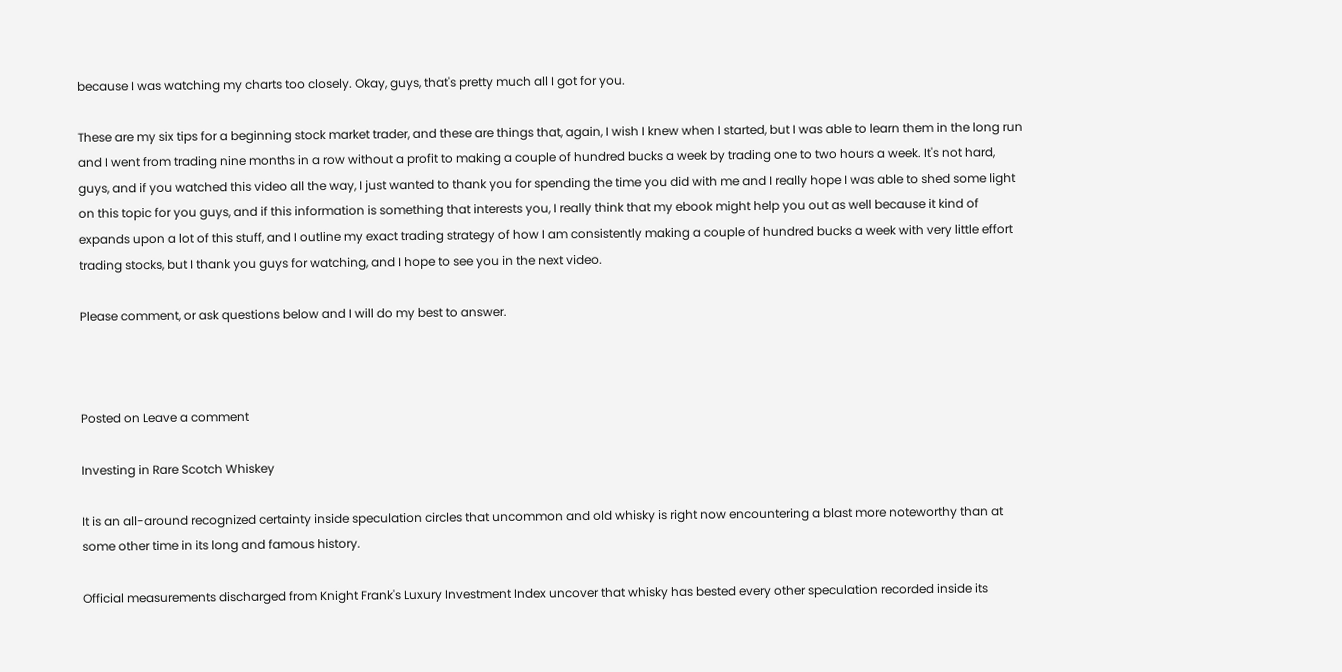because I was watching my charts too closely. Okay, guys, that's pretty much all I got for you.

These are my six tips for a beginning stock market trader, and these are things that, again, I wish I knew when I started, but I was able to learn them in the long run and I went from trading nine months in a row without a profit to making a couple of hundred bucks a week by trading one to two hours a week. It's not hard, guys, and if you watched this video all the way, I just wanted to thank you for spending the time you did with me and I really hope I was able to shed some light on this topic for you guys, and if this information is something that interests you, I really think that my ebook might help you out as well because it kind of expands upon a lot of this stuff, and I outline my exact trading strategy of how I am consistently making a couple of hundred bucks a week with very little effort trading stocks, but I thank you guys for watching, and I hope to see you in the next video.

Please comment, or ask questions below and I will do my best to answer.



Posted on Leave a comment

Investing in Rare Scotch Whiskey

It is an all-around recognized certainty inside speculation circles that uncommon and old whisky is right now encountering a blast more noteworthy than at some other time in its long and famous history.

Official measurements discharged from Knight Frank's Luxury Investment Index uncover that whisky has bested every other speculation recorded inside its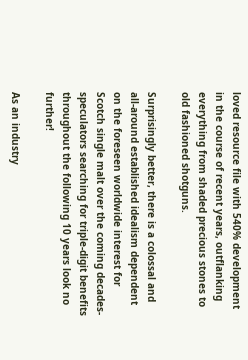loved resource file with 540% development in the course of recent years, outflanking everything from shaded precious stones to old fashioned shotguns.

Surprisingly better, there is a colossal and all-around established idealism dependent on the foreseen worldwide interest for Scotch single malt over the coming decades-speculators searching for triple-digit benefits throughout the following 10 years look no further!

As an industry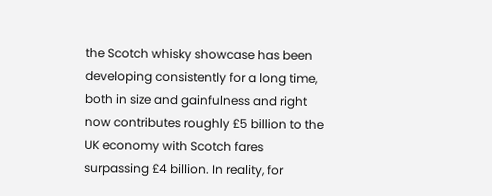the Scotch whisky showcase has been developing consistently for a long time, both in size and gainfulness and right now contributes roughly £5 billion to the UK economy with Scotch fares surpassing £4 billion. In reality, for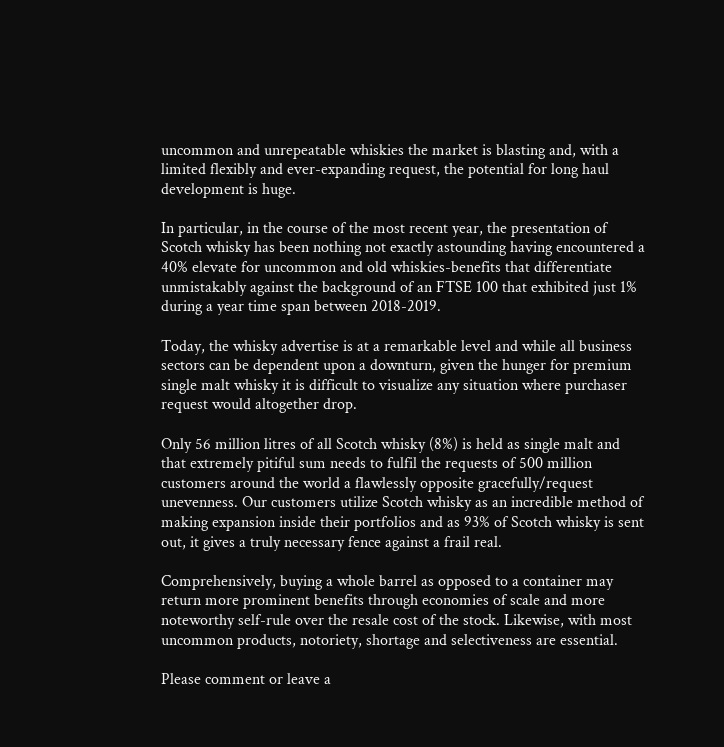uncommon and unrepeatable whiskies the market is blasting and, with a limited flexibly and ever-expanding request, the potential for long haul development is huge.

In particular, in the course of the most recent year, the presentation of Scotch whisky has been nothing not exactly astounding having encountered a 40% elevate for uncommon and old whiskies-benefits that differentiate unmistakably against the background of an FTSE 100 that exhibited just 1% during a year time span between 2018-2019.

Today, the whisky advertise is at a remarkable level and while all business sectors can be dependent upon a downturn, given the hunger for premium single malt whisky it is difficult to visualize any situation where purchaser request would altogether drop.

Only 56 million litres of all Scotch whisky (8%) is held as single malt and that extremely pitiful sum needs to fulfil the requests of 500 million customers around the world a flawlessly opposite gracefully/request unevenness. Our customers utilize Scotch whisky as an incredible method of making expansion inside their portfolios and as 93% of Scotch whisky is sent out, it gives a truly necessary fence against a frail real.

Comprehensively, buying a whole barrel as opposed to a container may return more prominent benefits through economies of scale and more noteworthy self-rule over the resale cost of the stock. Likewise, with most uncommon products, notoriety, shortage and selectiveness are essential.

Please comment or leave a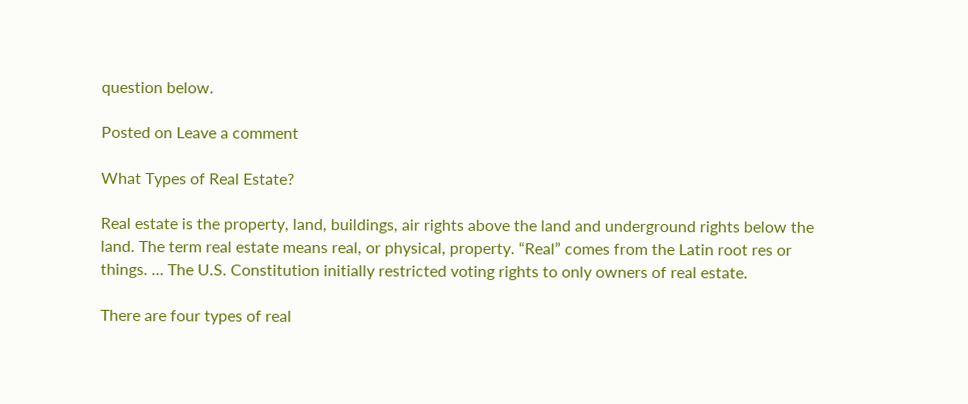question below.

Posted on Leave a comment

What Types of Real Estate?

Real estate is the property, land, buildings, air rights above the land and underground rights below the land. The term real estate means real, or physical, property. “Real” comes from the Latin root res or things. … The U.S. Constitution initially restricted voting rights to only owners of real estate.

There are four types of real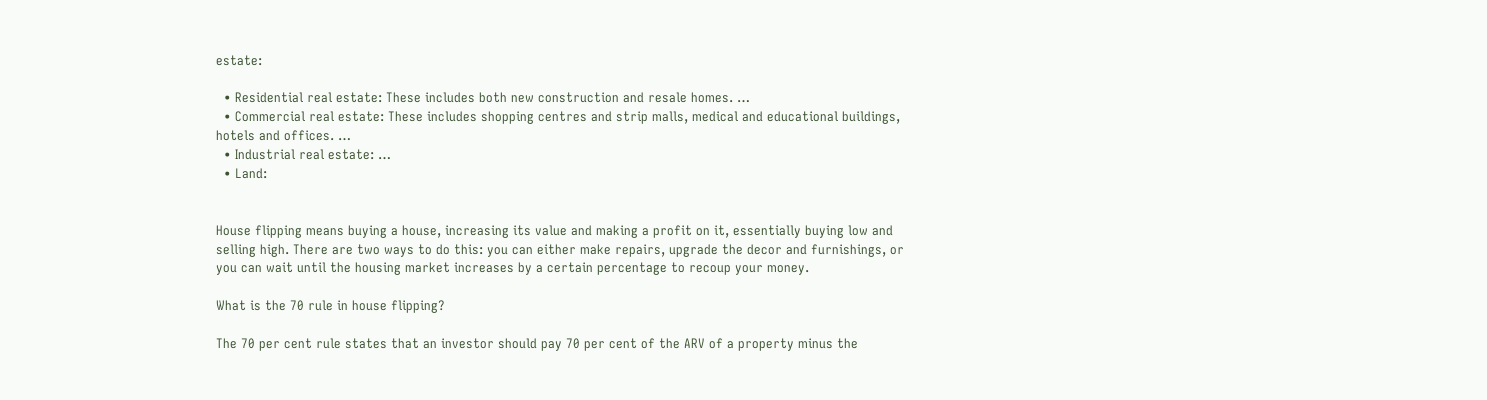estate:

  • Residential real estate: These includes both new construction and resale homes. …
  • Commercial real estate: These includes shopping centres and strip malls, medical and educational buildings, hotels and offices. …
  • Industrial real estate: …
  • Land:


House flipping means buying a house, increasing its value and making a profit on it, essentially buying low and selling high. There are two ways to do this: you can either make repairs, upgrade the decor and furnishings, or you can wait until the housing market increases by a certain percentage to recoup your money.

What is the 70 rule in house flipping?

The 70 per cent rule states that an investor should pay 70 per cent of the ARV of a property minus the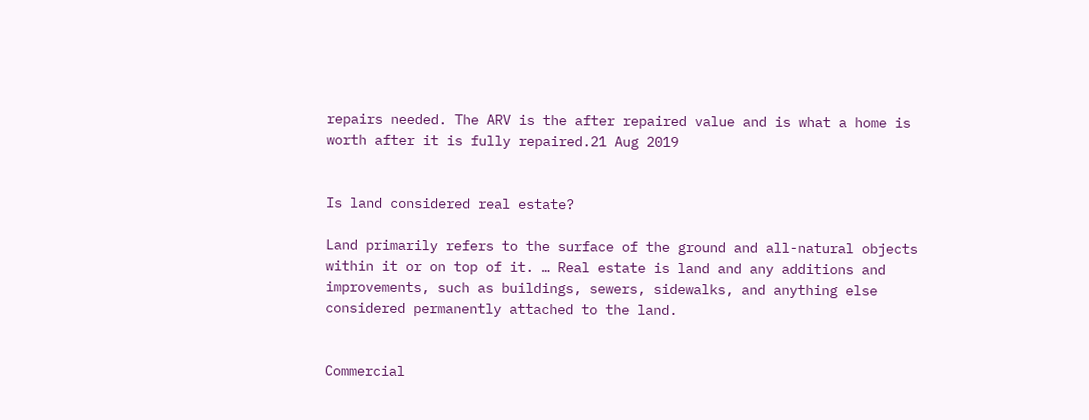repairs needed. The ARV is the after repaired value and is what a home is worth after it is fully repaired.21 Aug 2019


Is land considered real estate?

Land primarily refers to the surface of the ground and all-natural objects within it or on top of it. … Real estate is land and any additions and improvements, such as buildings, sewers, sidewalks, and anything else considered permanently attached to the land.


Commercial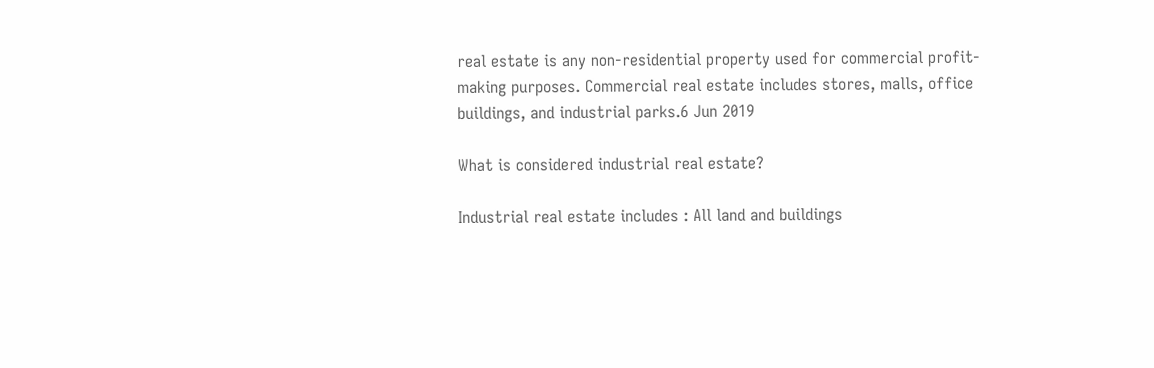real estate is any non-residential property used for commercial profit-making purposes. Commercial real estate includes stores, malls, office buildings, and industrial parks.6 Jun 2019

What is considered industrial real estate?

Industrial real estate includes : All land and buildings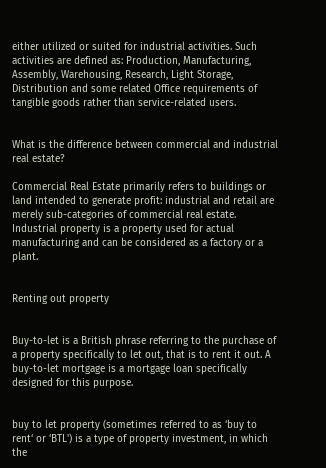either utilized or suited for industrial activities. Such activities are defined as: Production, Manufacturing, Assembly, Warehousing, Research, Light Storage, Distribution and some related Office requirements of tangible goods rather than service-related users.


What is the difference between commercial and industrial real estate?

Commercial Real Estate primarily refers to buildings or land intended to generate profit: industrial and retail are merely sub-categories of commercial real estate. Industrial property is a property used for actual manufacturing and can be considered as a factory or a plant.


Renting out property


Buy-to-let is a British phrase referring to the purchase of a property specifically to let out, that is to rent it out. A buy-to-let mortgage is a mortgage loan specifically designed for this purpose.


buy to let property (sometimes referred to as ‘buy to rent‘ or ‘BTL') is a type of property investment, in which the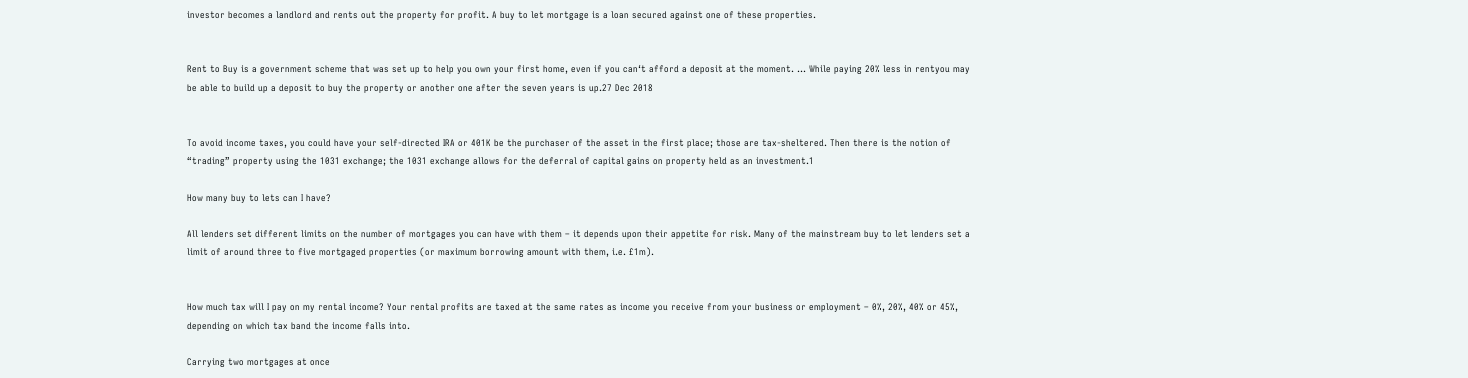investor becomes a landlord and rents out the property for profit. A buy to let mortgage is a loan secured against one of these properties.


Rent to Buy is a government scheme that was set up to help you own your first home, even if you can‘t afford a deposit at the moment. … While paying 20% less in rentyou may be able to build up a deposit to buy the property or another one after the seven years is up.27 Dec 2018


To avoid income taxes, you could have your self-directed IRA or 401K be the purchaser of the asset in the first place; those are tax-sheltered. Then there is the notion of “trading” property using the 1031 exchange; the 1031 exchange allows for the deferral of capital gains on property held as an investment.1

How many buy to lets can I have?

All lenders set different limits on the number of mortgages you can have with them – it depends upon their appetite for risk. Many of the mainstream buy to let lenders set a limit of around three to five mortgaged properties (or maximum borrowing amount with them, i.e. £1m).


How much tax will I pay on my rental income? Your rental profits are taxed at the same rates as income you receive from your business or employment – 0%, 20%, 40% or 45%, depending on which tax band the income falls into.

Carrying two mortgages at once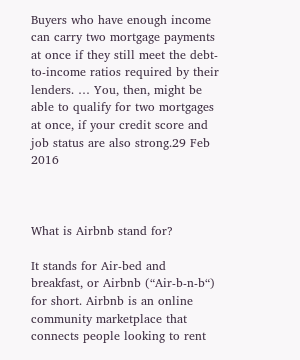Buyers who have enough income can carry two mortgage payments at once if they still meet the debt-to-income ratios required by their lenders. … You, then, might be able to qualify for two mortgages at once, if your credit score and job status are also strong.29 Feb 2016



What is Airbnb stand for?

It stands for Air-bed and breakfast, or Airbnb (“Air-b-n-b“) for short. Airbnb is an online community marketplace that connects people looking to rent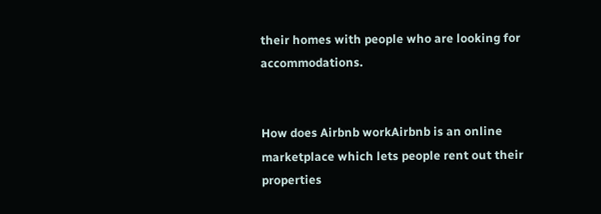their homes with people who are looking for accommodations.


How does Airbnb workAirbnb is an online marketplace which lets people rent out their properties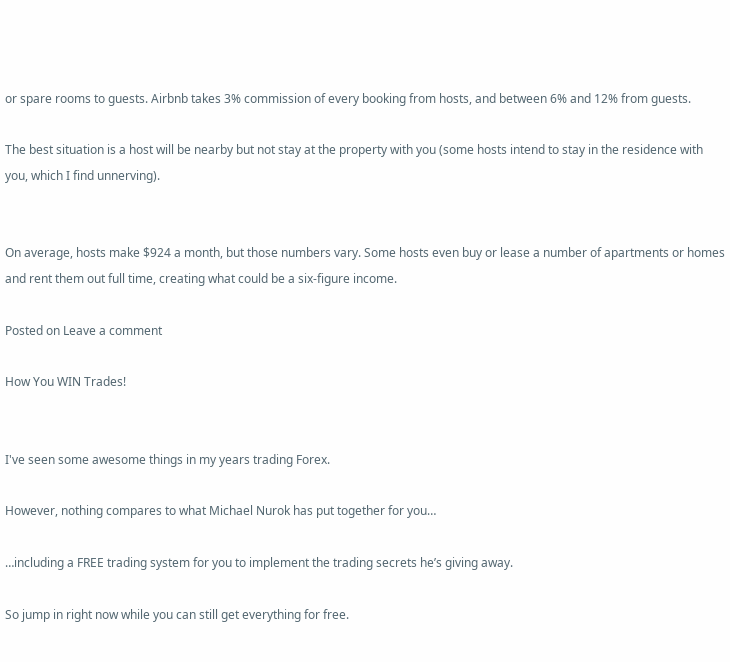or spare rooms to guests. Airbnb takes 3% commission of every booking from hosts, and between 6% and 12% from guests.

The best situation is a host will be nearby but not stay at the property with you (some hosts intend to stay in the residence with you, which I find unnerving).


On average, hosts make $924 a month, but those numbers vary. Some hosts even buy or lease a number of apartments or homes and rent them out full time, creating what could be a six-figure income.

Posted on Leave a comment

How You WIN Trades!


I've seen some awesome things in my years trading Forex.

However, nothing compares to what Michael Nurok has put together for you…

…including a FREE trading system for you to implement the trading secrets he’s giving away.

So jump in right now while you can still get everything for free.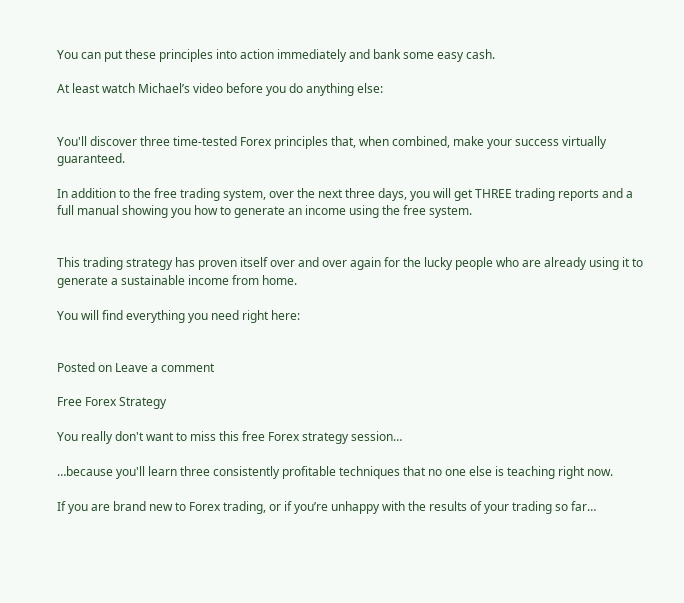You can put these principles into action immediately and bank some easy cash.

At least watch Michael’s video before you do anything else:


You'll discover three time-tested Forex principles that, when combined, make your success virtually guaranteed.

In addition to the free trading system, over the next three days, you will get THREE trading reports and a full manual showing you how to generate an income using the free system.


This trading strategy has proven itself over and over again for the lucky people who are already using it to generate a sustainable income from home.

You will find everything you need right here:


Posted on Leave a comment

Free Forex Strategy

You really don't want to miss this free Forex strategy session…

…because you'll learn three consistently profitable techniques that no one else is teaching right now.

If you are brand new to Forex trading, or if you’re unhappy with the results of your trading so far…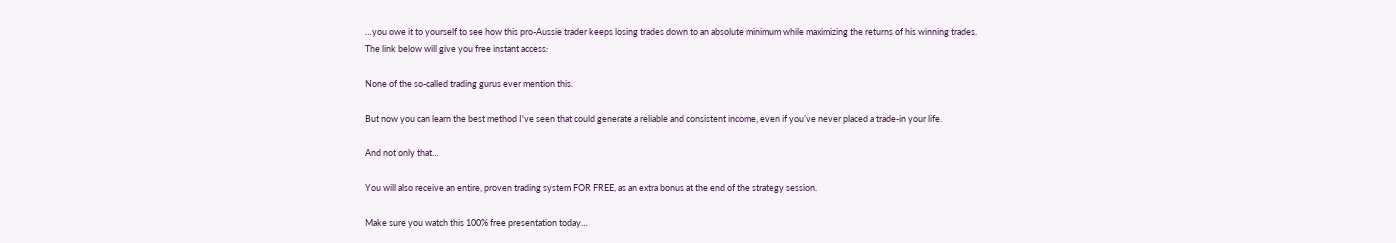…you owe it to yourself to see how this pro-Aussie trader keeps losing trades down to an absolute minimum while maximizing the returns of his winning trades.
The link below will give you free instant access:

None of the so-called trading gurus ever mention this.

But now you can learn the best method I've seen that could generate a reliable and consistent income, even if you’ve never placed a trade-in your life.

And not only that…

You will also receive an entire, proven trading system FOR FREE, as an extra bonus at the end of the strategy session.

Make sure you watch this 100% free presentation today…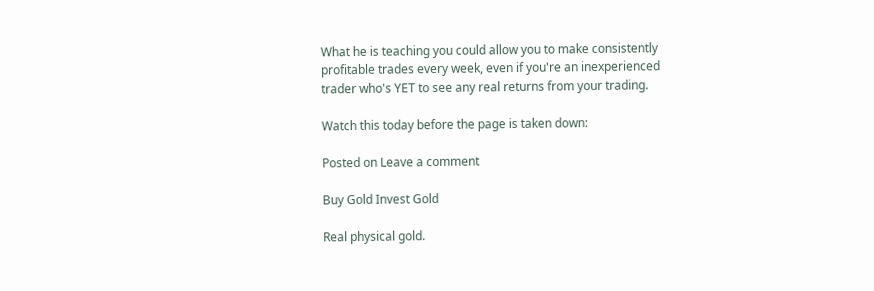What he is teaching you could allow you to make consistently profitable trades every week, even if you're an inexperienced trader who's YET to see any real returns from your trading.

Watch this today before the page is taken down:

Posted on Leave a comment

Buy Gold Invest Gold

Real physical gold.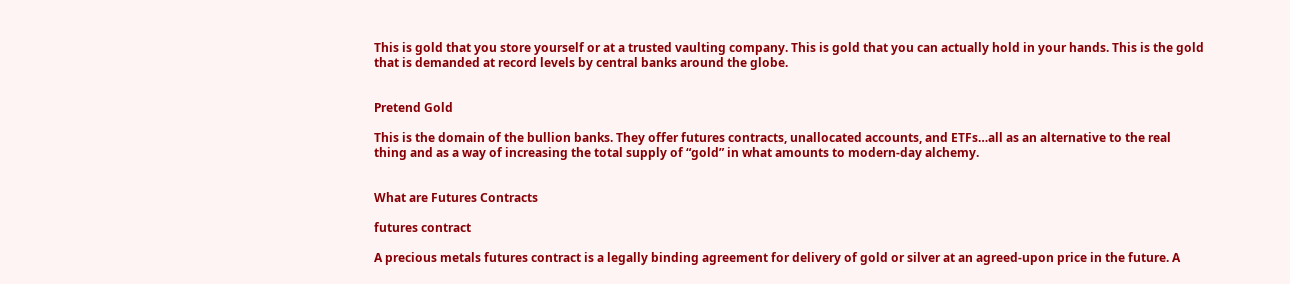This is gold that you store yourself or at a trusted vaulting company. This is gold that you can actually hold in your hands. This is the gold that is demanded at record levels by central banks around the globe.


Pretend Gold

This is the domain of the bullion banks. They offer futures contracts, unallocated accounts, and ETFs…all as an alternative to the real thing and as a way of increasing the total supply of “gold” in what amounts to modern-day alchemy.


What are Futures Contracts

futures contract

A precious metals futures contract is a legally binding agreement for delivery of gold or silver at an agreed-upon price in the future. A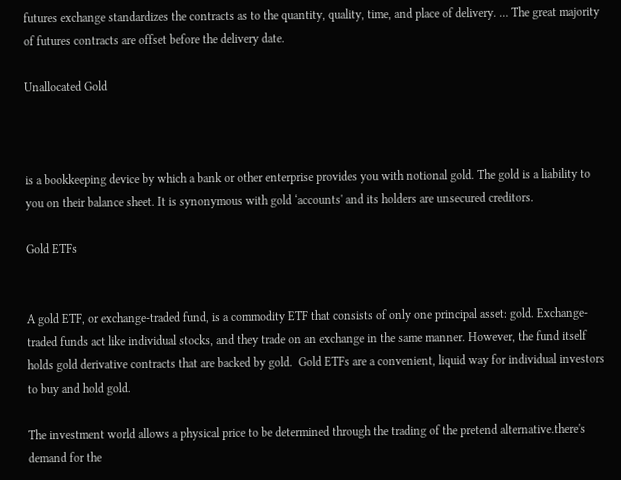futures exchange standardizes the contracts as to the quantity, quality, time, and place of delivery. … The great majority of futures contracts are offset before the delivery date.

Unallocated Gold



is a bookkeeping device by which a bank or other enterprise provides you with notional gold. The gold is a liability to you on their balance sheet. It is synonymous with gold ‘accounts' and its holders are unsecured creditors.

Gold ETFs


A gold ETF, or exchange-traded fund, is a commodity ETF that consists of only one principal asset: gold. Exchange-traded funds act like individual stocks, and they trade on an exchange in the same manner. However, the fund itself holds gold derivative contracts that are backed by gold.  Gold ETFs are a convenient, liquid way for individual investors to buy and hold gold.

The investment world allows a physical price to be determined through the trading of the pretend alternative.there's demand for the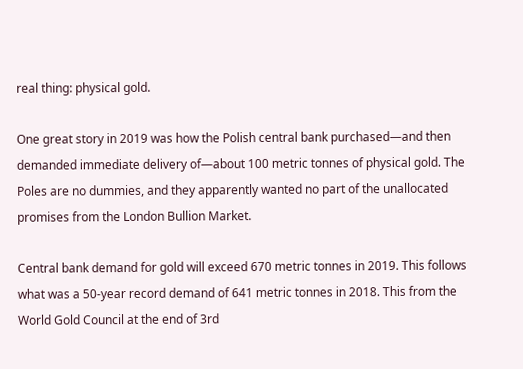real thing: physical gold.

One great story in 2019 was how the Polish central bank purchased—and then demanded immediate delivery of—about 100 metric tonnes of physical gold. The Poles are no dummies, and they apparently wanted no part of the unallocated promises from the London Bullion Market.

Central bank demand for gold will exceed 670 metric tonnes in 2019. This follows what was a 50-year record demand of 641 metric tonnes in 2018. This from the World Gold Council at the end of 3rd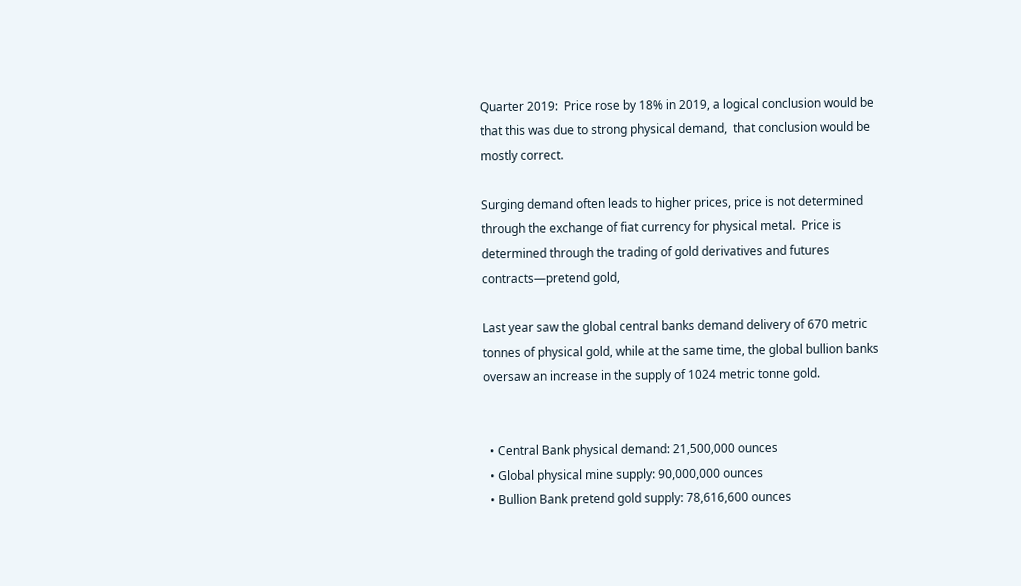Quarter 2019:  Price rose by 18% in 2019, a logical conclusion would be that this was due to strong physical demand,  that conclusion would be mostly correct.

Surging demand often leads to higher prices, price is not determined through the exchange of fiat currency for physical metal.  Price is determined through the trading of gold derivatives and futures contracts—pretend gold,

Last year saw the global central banks demand delivery of 670 metric tonnes of physical gold, while at the same time, the global bullion banks oversaw an increase in the supply of 1024 metric tonne gold.


  • Central Bank physical demand: 21,500,000 ounces
  • Global physical mine supply: 90,000,000 ounces
  • Bullion Bank pretend gold supply: 78,616,600 ounces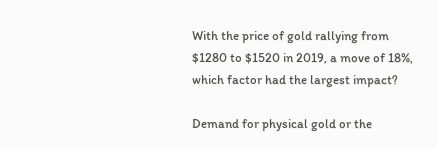With the price of gold rallying from $1280 to $1520 in 2019, a move of 18%, which factor had the largest impact?

Demand for physical gold or the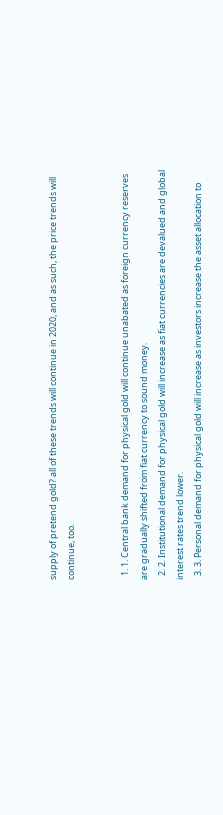supply of pretend gold? all of these trends will continue in 2020, and as such, the price trends will continue, too.


  1. 1. Central bank demand for physical gold will continue unabated as foreign currency reserves are gradually shifted from fiat currency to sound money.
  2. 2. Institutional demand for physical gold will increase as fiat currencies are devalued and global interest rates trend lower.
  3. 3. Personal demand for physical gold will increase as investors increase the asset allocation to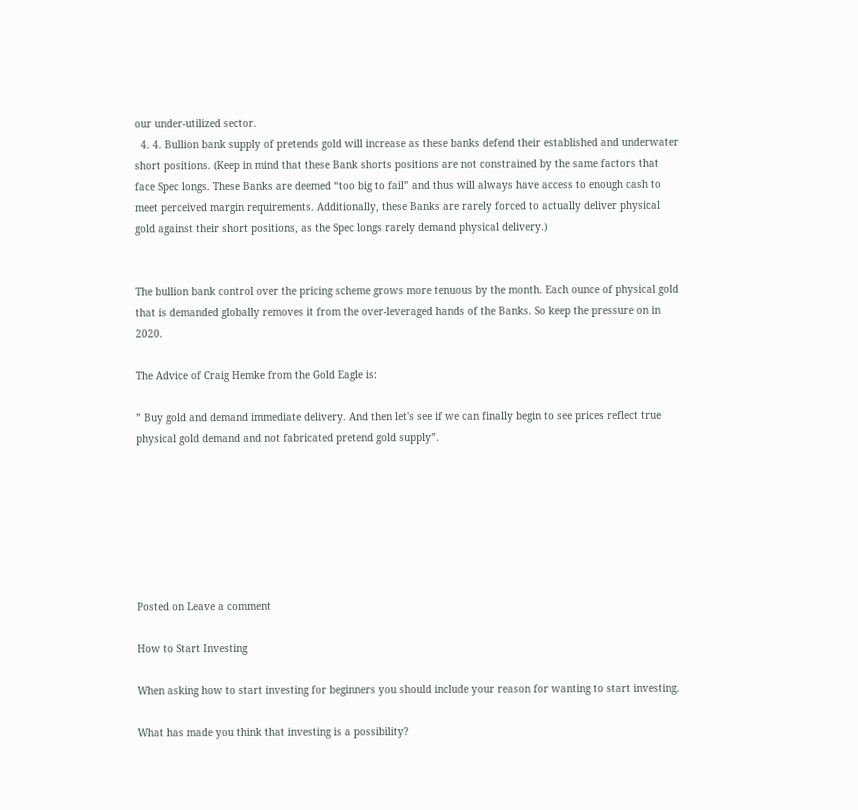our under-utilized sector.
  4. 4. Bullion bank supply of pretends gold will increase as these banks defend their established and underwater short positions. (Keep in mind that these Bank shorts positions are not constrained by the same factors that face Spec longs. These Banks are deemed “too big to fail” and thus will always have access to enough cash to meet perceived margin requirements. Additionally, these Banks are rarely forced to actually deliver physical gold against their short positions, as the Spec longs rarely demand physical delivery.)


The bullion bank control over the pricing scheme grows more tenuous by the month. Each ounce of physical gold that is demanded globally removes it from the over-leveraged hands of the Banks. So keep the pressure on in 2020.

The Advice of Craig Hemke from the Gold Eagle is:

” Buy gold and demand immediate delivery. And then let's see if we can finally begin to see prices reflect true physical gold demand and not fabricated pretend gold supply”.







Posted on Leave a comment

How to Start Investing

When asking how to start investing for beginners you should include your reason for wanting to start investing.

What has made you think that investing is a possibility?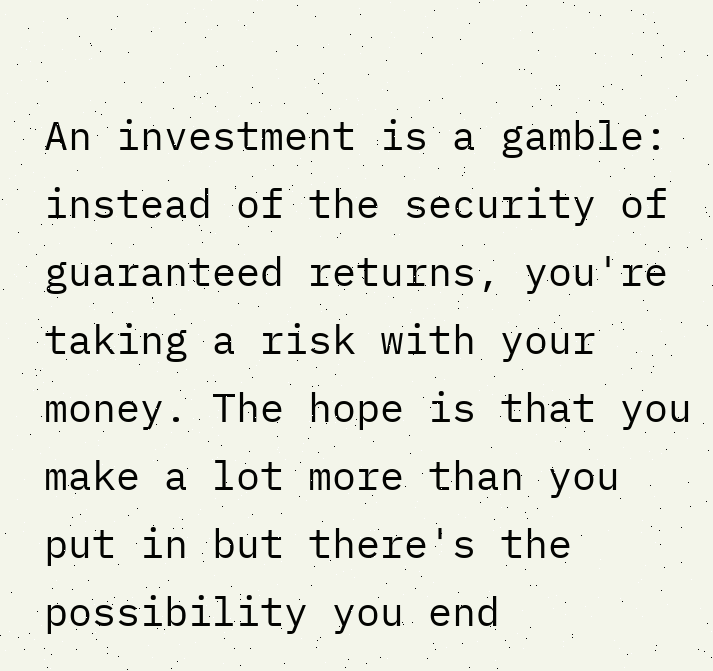An investment is a gamble: instead of the security of guaranteed returns, you're taking a risk with your money. The hope is that you make a lot more than you put in but there's the possibility you end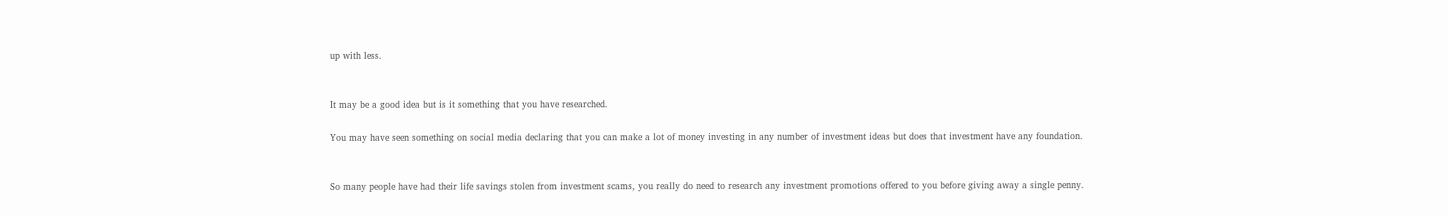up with less.


It may be a good idea but is it something that you have researched.

You may have seen something on social media declaring that you can make a lot of money investing in any number of investment ideas but does that investment have any foundation.


So many people have had their life savings stolen from investment scams, you really do need to research any investment promotions offered to you before giving away a single penny.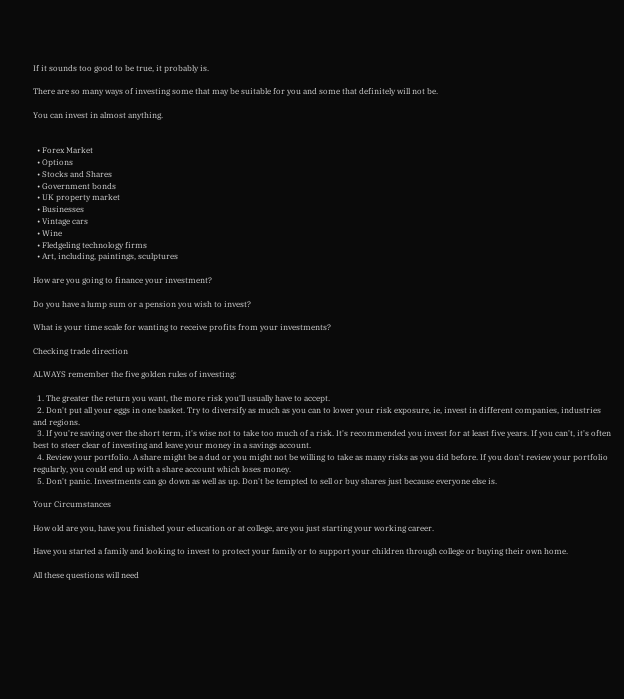If it sounds too good to be true, it probably is.

There are so many ways of investing some that may be suitable for you and some that definitely will not be.

You can invest in almost anything.


  • Forex Market
  • Options
  • Stocks and Shares
  • Government bonds
  • UK property market
  • Businesses
  • Vintage cars
  • Wine
  • Fledgeling technology firms
  • Art, including, paintings, sculptures

How are you going to finance your investment?

Do you have a lump sum or a pension you wish to invest?

What is your time scale for wanting to receive profits from your investments?

Checking trade direction

ALWAYS remember the five golden rules of investing:

  1. The greater the return you want, the more risk you'll usually have to accept.
  2. Don't put all your eggs in one basket. Try to diversify as much as you can to lower your risk exposure, ie, invest in different companies, industries and regions.
  3. If you're saving over the short term, it's wise not to take too much of a risk. It's recommended you invest for at least five years. If you can't, it's often best to steer clear of investing and leave your money in a savings account.
  4. Review your portfolio. A share might be a dud or you might not be willing to take as many risks as you did before. If you don't review your portfolio regularly, you could end up with a share account which loses money.
  5. Don't panic. Investments can go down as well as up. Don't be tempted to sell or buy shares just because everyone else is.

Your Circumstances

How old are you, have you finished your education or at college, are you just starting your working career.

Have you started a family and looking to invest to protect your family or to support your children through college or buying their own home.

All these questions will need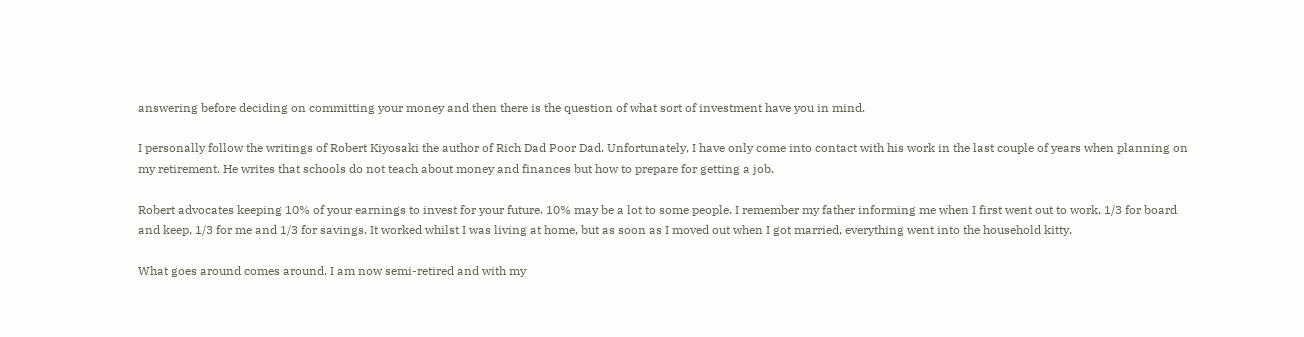answering before deciding on committing your money and then there is the question of what sort of investment have you in mind.

I personally follow the writings of Robert Kiyosaki the author of Rich Dad Poor Dad. Unfortunately, I have only come into contact with his work in the last couple of years when planning on my retirement. He writes that schools do not teach about money and finances but how to prepare for getting a job.

Robert advocates keeping 10% of your earnings to invest for your future. 10% may be a lot to some people. I remember my father informing me when I first went out to work, 1/3 for board and keep, 1/3 for me and 1/3 for savings. It worked whilst I was living at home, but as soon as I moved out when I got married, everything went into the household kitty.

What goes around comes around. I am now semi-retired and with my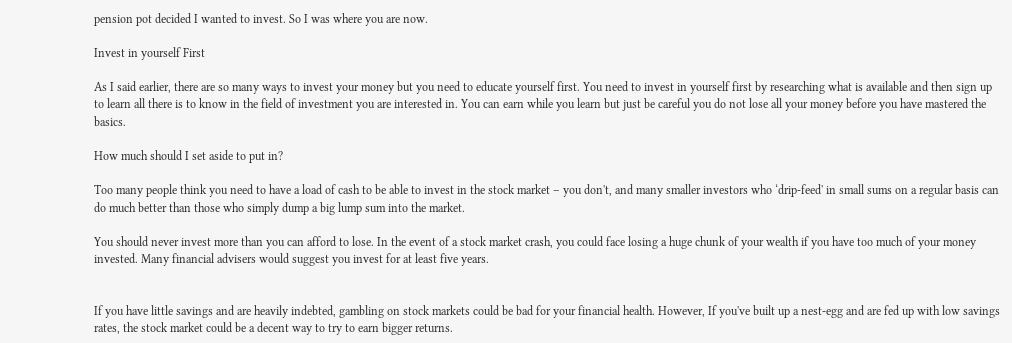pension pot decided I wanted to invest. So I was where you are now.

Invest in yourself First

As I said earlier, there are so many ways to invest your money but you need to educate yourself first. You need to invest in yourself first by researching what is available and then sign up to learn all there is to know in the field of investment you are interested in. You can earn while you learn but just be careful you do not lose all your money before you have mastered the basics.

How much should I set aside to put in?

Too many people think you need to have a load of cash to be able to invest in the stock market – you don't, and many smaller investors who ‘drip-feed' in small sums on a regular basis can do much better than those who simply dump a big lump sum into the market.

You should never invest more than you can afford to lose. In the event of a stock market crash, you could face losing a huge chunk of your wealth if you have too much of your money invested. Many financial advisers would suggest you invest for at least five years.


If you have little savings and are heavily indebted, gambling on stock markets could be bad for your financial health. However, If you've built up a nest-egg and are fed up with low savings rates, the stock market could be a decent way to try to earn bigger returns.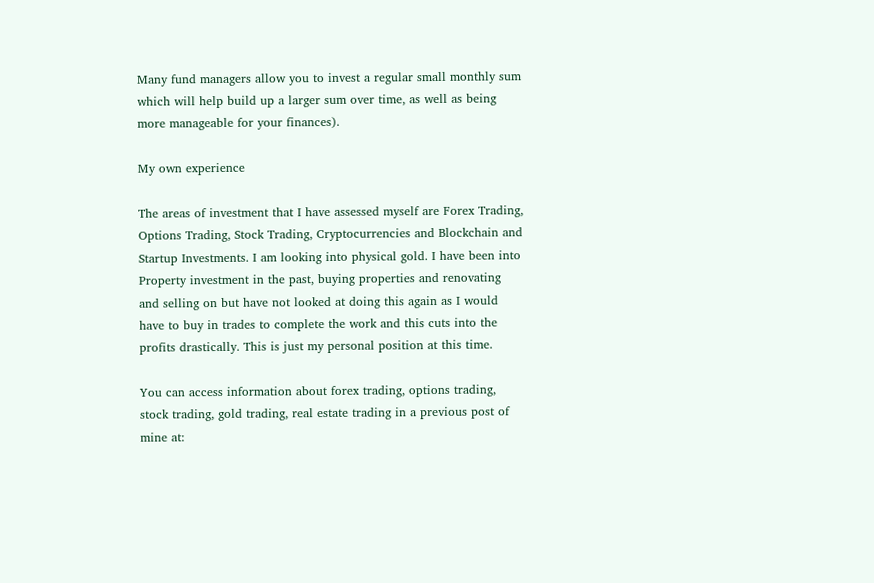Many fund managers allow you to invest a regular small monthly sum which will help build up a larger sum over time, as well as being more manageable for your finances).

My own experience

The areas of investment that I have assessed myself are Forex Trading, Options Trading, Stock Trading, Cryptocurrencies and Blockchain and Startup Investments. I am looking into physical gold. I have been into Property investment in the past, buying properties and renovating and selling on but have not looked at doing this again as I would have to buy in trades to complete the work and this cuts into the profits drastically. This is just my personal position at this time.

You can access information about forex trading, options trading, stock trading, gold trading, real estate trading in a previous post of mine at: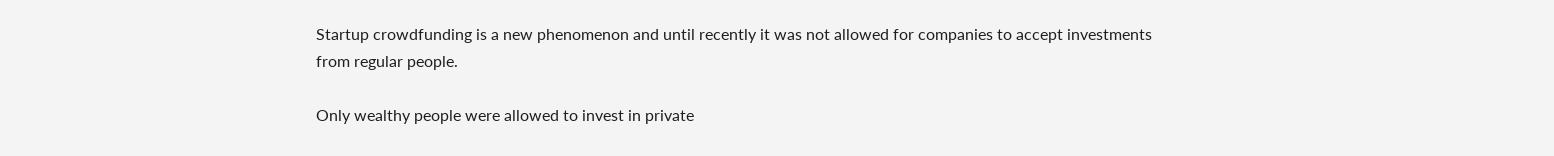Startup crowdfunding is a new phenomenon and until recently it was not allowed for companies to accept investments from regular people.

Only wealthy people were allowed to invest in private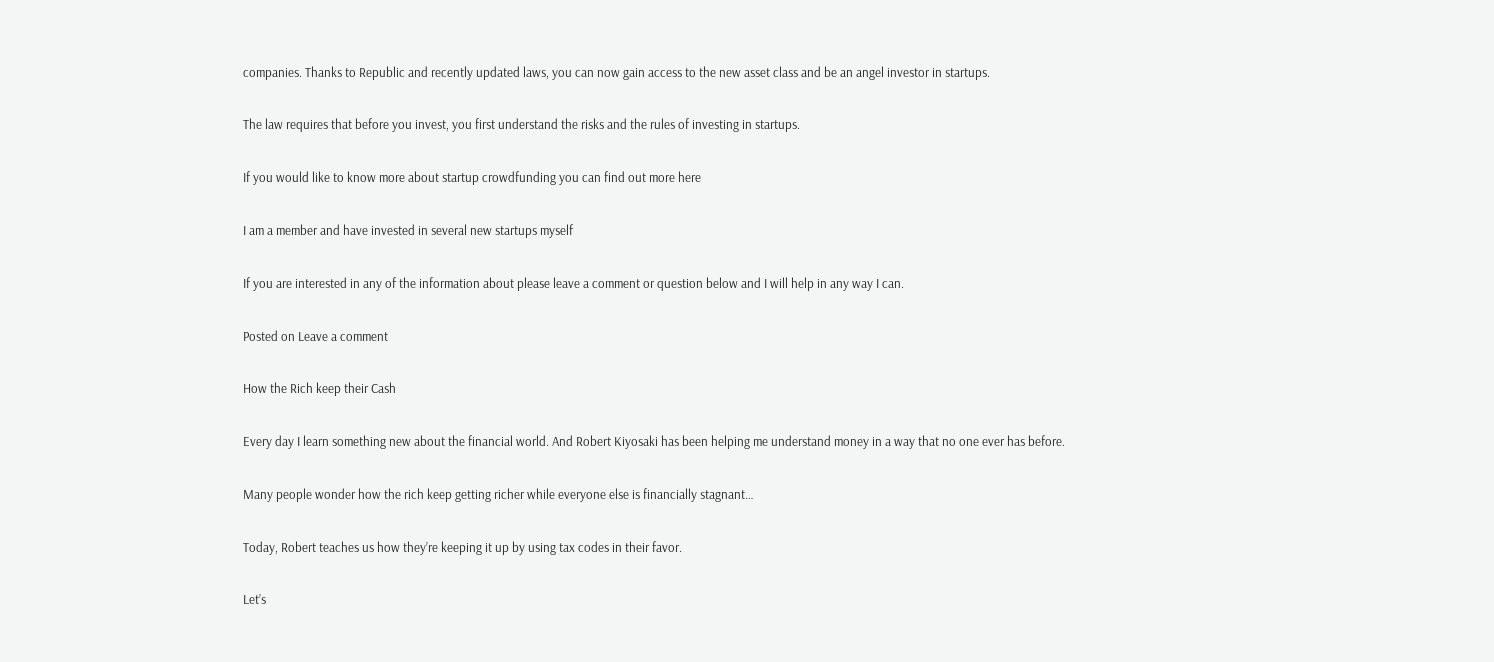companies. Thanks to Republic and recently updated laws, you can now gain access to the new asset class and be an angel investor in startups.

The law requires that before you invest, you first understand the risks and the rules of investing in startups.

If you would like to know more about startup crowdfunding you can find out more here

I am a member and have invested in several new startups myself

If you are interested in any of the information about please leave a comment or question below and I will help in any way I can.

Posted on Leave a comment

How the Rich keep their Cash

Every day I learn something new about the financial world. And Robert Kiyosaki has been helping me understand money in a way that no one ever has before.

Many people wonder how the rich keep getting richer while everyone else is financially stagnant…

Today, Robert teaches us how they’re keeping it up by using tax codes in their favor.

Let’s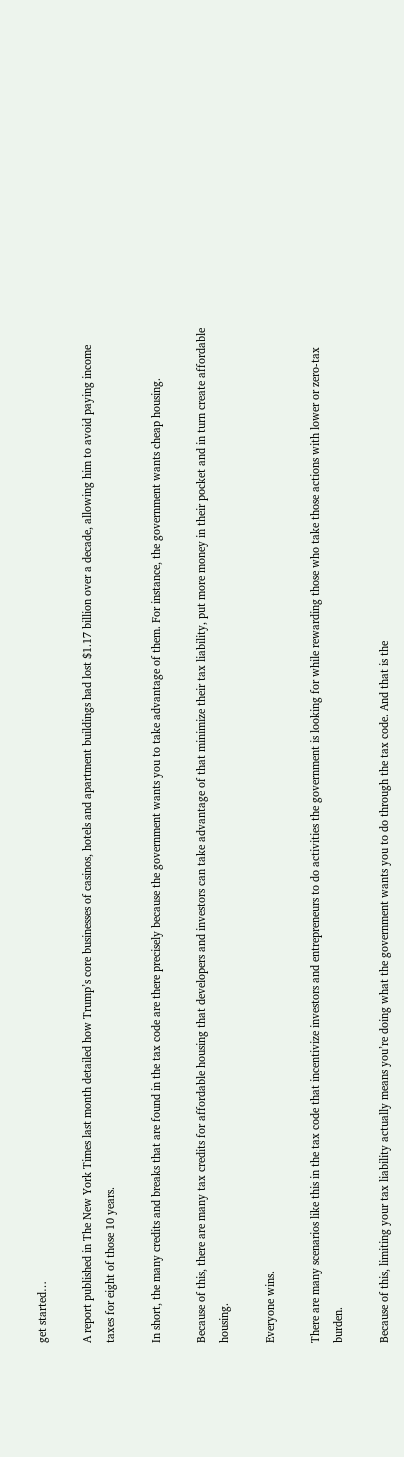get started…

A report published in The New York Times last month detailed how Trump’s core businesses of casinos, hotels and apartment buildings had lost $1.17 billion over a decade, allowing him to avoid paying income taxes for eight of those 10 years.

In short, the many credits and breaks that are found in the tax code are there precisely because the government wants you to take advantage of them. For instance, the government wants cheap housing.

Because of this, there are many tax credits for affordable housing that developers and investors can take advantage of that minimize their tax liability, put more money in their pocket and in turn create affordable housing.

Everyone wins.

There are many scenarios like this in the tax code that incentivize investors and entrepreneurs to do activities the government is looking for while rewarding those who take those actions with lower or zero-tax burden.

Because of this, limiting your tax liability actually means you’re doing what the government wants you to do through the tax code. And that is the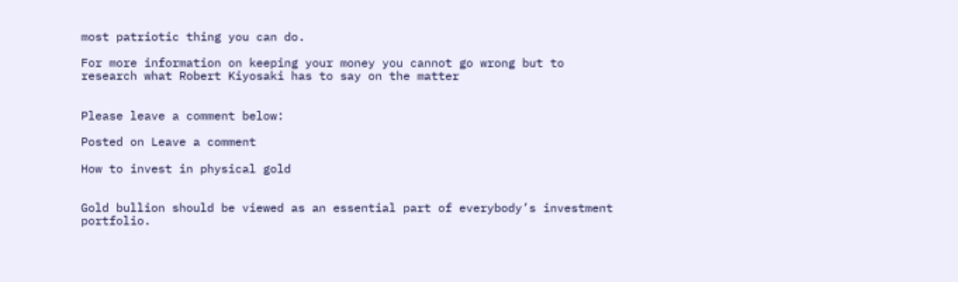most patriotic thing you can do.

For more information on keeping your money you cannot go wrong but to research what Robert Kiyosaki has to say on the matter


Please leave a comment below:

Posted on Leave a comment

How to invest in physical gold


Gold bullion should be viewed as an essential part of everybody’s investment portfolio.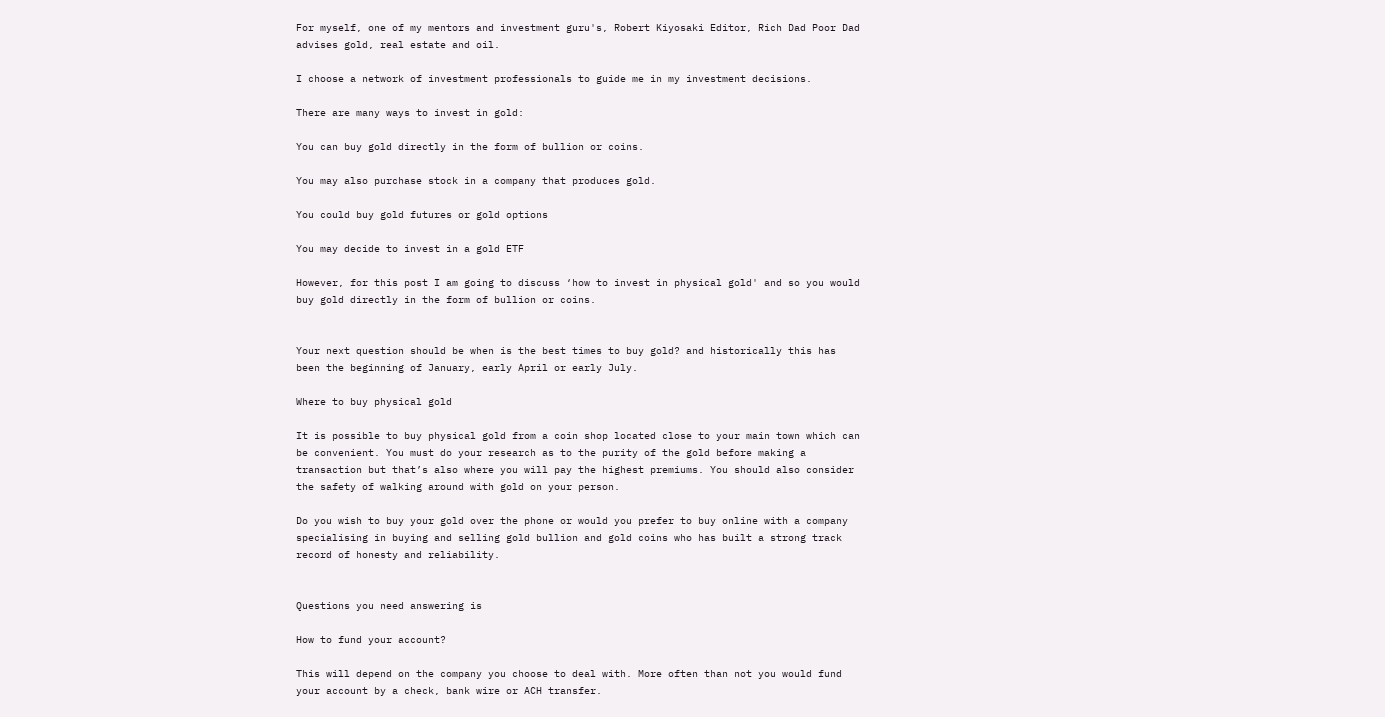For myself, one of my mentors and investment guru's, Robert Kiyosaki Editor, Rich Dad Poor Dad advises gold, real estate and oil.

I choose a network of investment professionals to guide me in my investment decisions.

There are many ways to invest in gold:

You can buy gold directly in the form of bullion or coins.

You may also purchase stock in a company that produces gold.

You could buy gold futures or gold options

You may decide to invest in a gold ETF

However, for this post I am going to discuss ‘how to invest in physical gold' and so you would buy gold directly in the form of bullion or coins.


Your next question should be when is the best times to buy gold? and historically this has been the beginning of January, early April or early July.

Where to buy physical gold

It is possible to buy physical gold from a coin shop located close to your main town which can be convenient. You must do your research as to the purity of the gold before making a transaction but that’s also where you will pay the highest premiums. You should also consider the safety of walking around with gold on your person.

Do you wish to buy your gold over the phone or would you prefer to buy online with a company specialising in buying and selling gold bullion and gold coins who has built a strong track record of honesty and reliability.


Questions you need answering is

How to fund your account?

This will depend on the company you choose to deal with. More often than not you would fund your account by a check, bank wire or ACH transfer.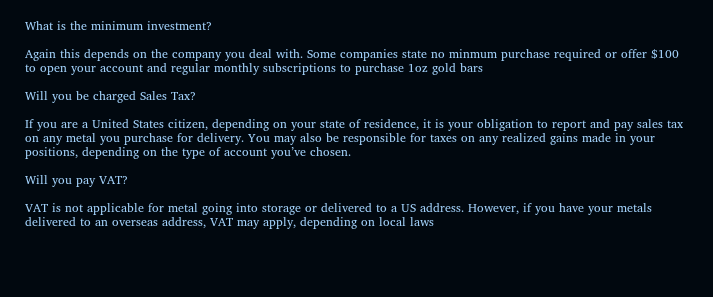What is the minimum investment?

Again this depends on the company you deal with. Some companies state no minmum purchase required or offer $100 to open your account and regular monthly subscriptions to purchase 1oz gold bars

Will you be charged Sales Tax?

If you are a United States citizen, depending on your state of residence, it is your obligation to report and pay sales tax on any metal you purchase for delivery. You may also be responsible for taxes on any realized gains made in your positions, depending on the type of account you’ve chosen.

Will you pay VAT?

VAT is not applicable for metal going into storage or delivered to a US address. However, if you have your metals delivered to an overseas address, VAT may apply, depending on local laws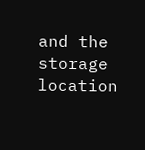and the storage location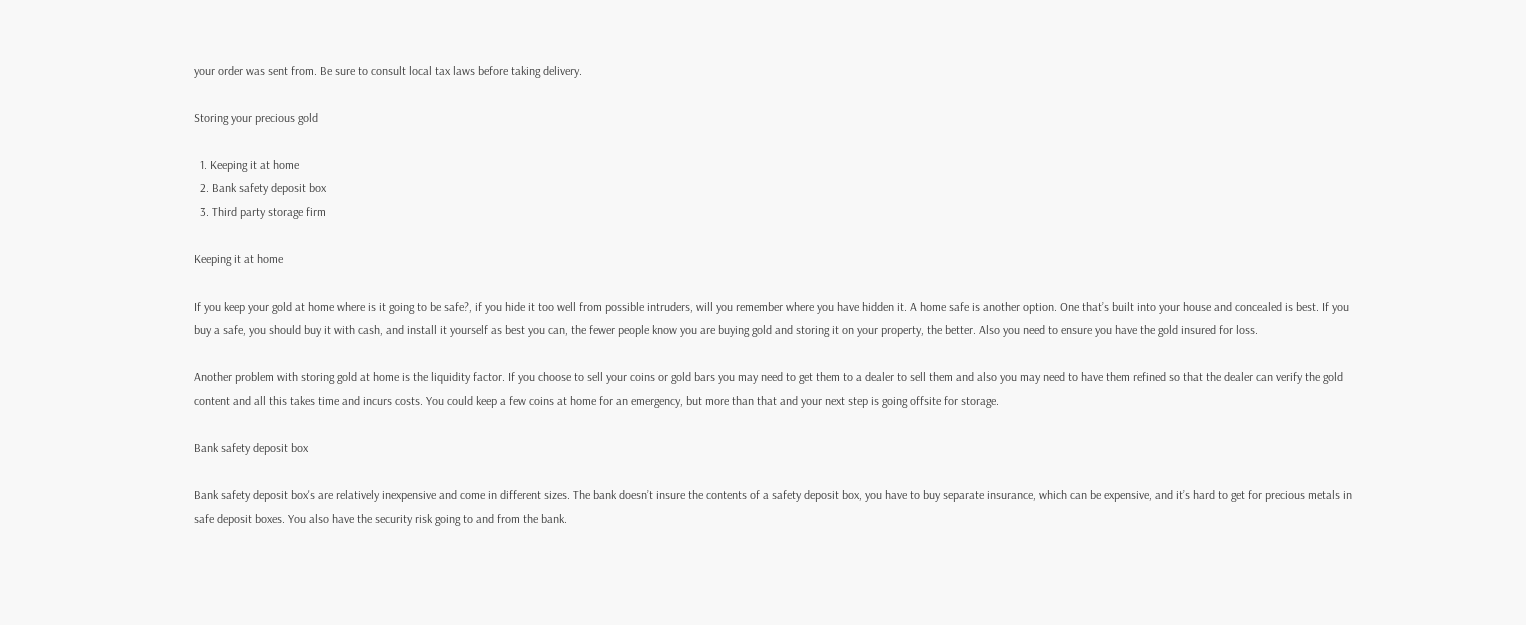your order was sent from. Be sure to consult local tax laws before taking delivery.

Storing your precious gold

  1. Keeping it at home
  2. Bank safety deposit box
  3. Third party storage firm

Keeping it at home

If you keep your gold at home where is it going to be safe?, if you hide it too well from possible intruders, will you remember where you have hidden it. A home safe is another option. One that’s built into your house and concealed is best. If you buy a safe, you should buy it with cash, and install it yourself as best you can, the fewer people know you are buying gold and storing it on your property, the better. Also you need to ensure you have the gold insured for loss.

Another problem with storing gold at home is the liquidity factor. If you choose to sell your coins or gold bars you may need to get them to a dealer to sell them and also you may need to have them refined so that the dealer can verify the gold content and all this takes time and incurs costs. You could keep a few coins at home for an emergency, but more than that and your next step is going offsite for storage.

Bank safety deposit box

Bank safety deposit box's are relatively inexpensive and come in different sizes. The bank doesn’t insure the contents of a safety deposit box, you have to buy separate insurance, which can be expensive, and it’s hard to get for precious metals in safe deposit boxes. You also have the security risk going to and from the bank.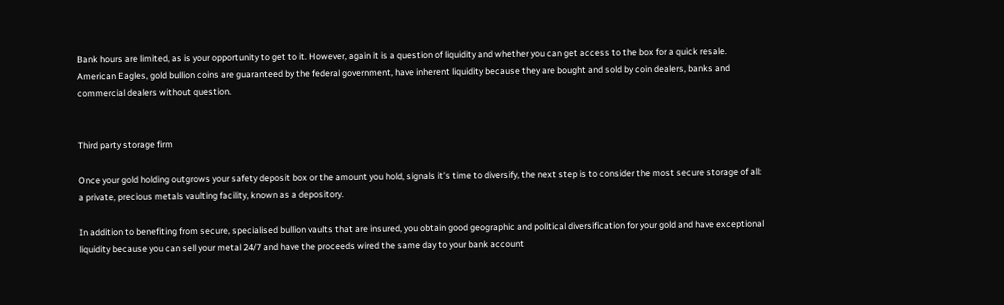Bank hours are limited, as is your opportunity to get to it. However, again it is a question of liquidity and whether you can get access to the box for a quick resale. American Eagles, gold bullion coins are guaranteed by the federal government, have inherent liquidity because they are bought and sold by coin dealers, banks and commercial dealers without question.


Third party storage firm

Once your gold holding outgrows your safety deposit box or the amount you hold, signals it’s time to diversify, the next step is to consider the most secure storage of all: a private, precious metals vaulting facility, known as a depository.

In addition to benefiting from secure, specialised bullion vaults that are insured, you obtain good geographic and political diversification for your gold and have exceptional liquidity because you can sell your metal 24/7 and have the proceeds wired the same day to your bank account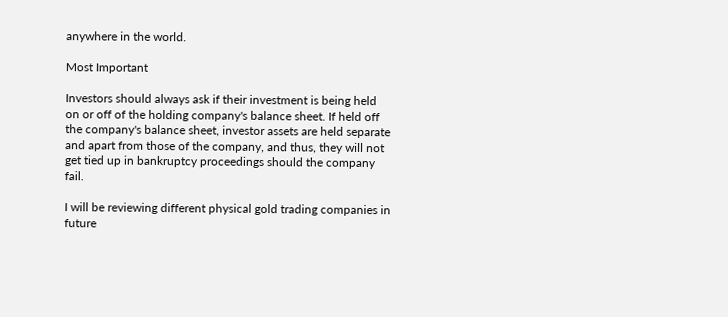anywhere in the world.

Most Important

Investors should always ask if their investment is being held on or off of the holding company's balance sheet. If held off the company's balance sheet, investor assets are held separate and apart from those of the company, and thus, they will not get tied up in bankruptcy proceedings should the company fail.

I will be reviewing different physical gold trading companies in future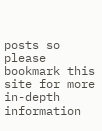posts so please bookmark this site for more in-depth information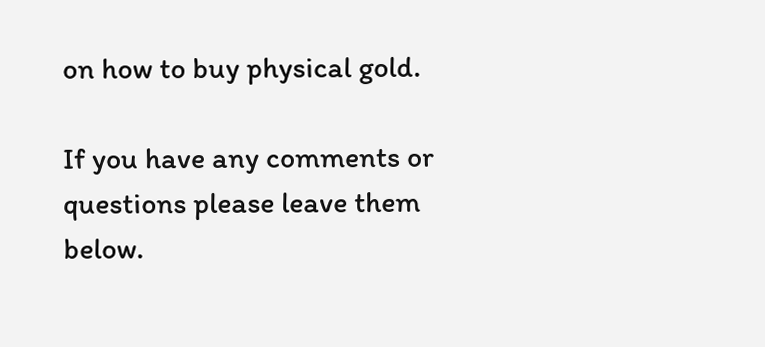on how to buy physical gold.

If you have any comments or questions please leave them below.